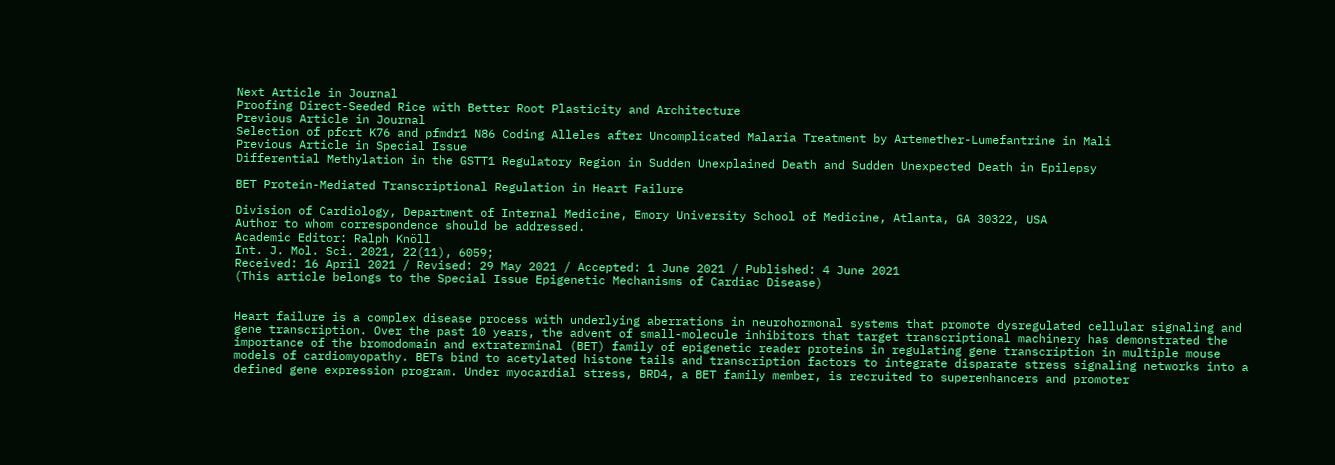Next Article in Journal
Proofing Direct-Seeded Rice with Better Root Plasticity and Architecture
Previous Article in Journal
Selection of pfcrt K76 and pfmdr1 N86 Coding Alleles after Uncomplicated Malaria Treatment by Artemether-Lumefantrine in Mali
Previous Article in Special Issue
Differential Methylation in the GSTT1 Regulatory Region in Sudden Unexplained Death and Sudden Unexpected Death in Epilepsy

BET Protein-Mediated Transcriptional Regulation in Heart Failure

Division of Cardiology, Department of Internal Medicine, Emory University School of Medicine, Atlanta, GA 30322, USA
Author to whom correspondence should be addressed.
Academic Editor: Ralph Knöll
Int. J. Mol. Sci. 2021, 22(11), 6059;
Received: 16 April 2021 / Revised: 29 May 2021 / Accepted: 1 June 2021 / Published: 4 June 2021
(This article belongs to the Special Issue Epigenetic Mechanisms of Cardiac Disease)


Heart failure is a complex disease process with underlying aberrations in neurohormonal systems that promote dysregulated cellular signaling and gene transcription. Over the past 10 years, the advent of small-molecule inhibitors that target transcriptional machinery has demonstrated the importance of the bromodomain and extraterminal (BET) family of epigenetic reader proteins in regulating gene transcription in multiple mouse models of cardiomyopathy. BETs bind to acetylated histone tails and transcription factors to integrate disparate stress signaling networks into a defined gene expression program. Under myocardial stress, BRD4, a BET family member, is recruited to superenhancers and promoter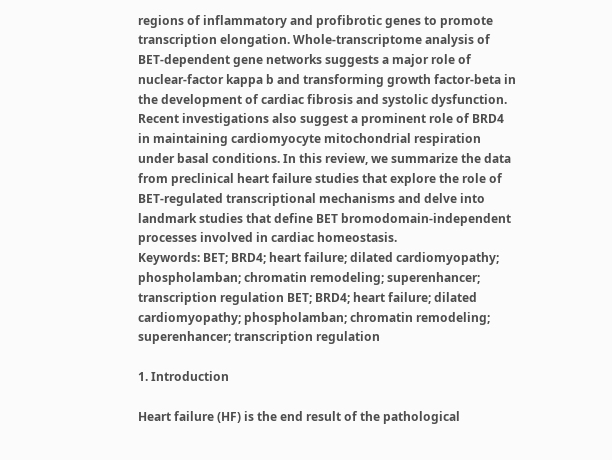regions of inflammatory and profibrotic genes to promote transcription elongation. Whole-transcriptome analysis of BET-dependent gene networks suggests a major role of nuclear-factor kappa b and transforming growth factor-beta in the development of cardiac fibrosis and systolic dysfunction. Recent investigations also suggest a prominent role of BRD4 in maintaining cardiomyocyte mitochondrial respiration under basal conditions. In this review, we summarize the data from preclinical heart failure studies that explore the role of BET-regulated transcriptional mechanisms and delve into landmark studies that define BET bromodomain-independent processes involved in cardiac homeostasis.
Keywords: BET; BRD4; heart failure; dilated cardiomyopathy; phospholamban; chromatin remodeling; superenhancer; transcription regulation BET; BRD4; heart failure; dilated cardiomyopathy; phospholamban; chromatin remodeling; superenhancer; transcription regulation

1. Introduction

Heart failure (HF) is the end result of the pathological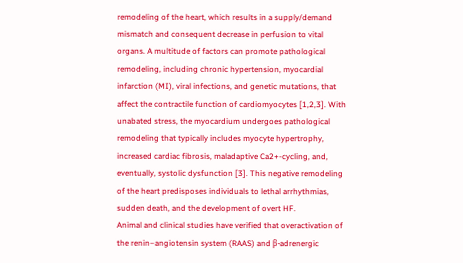remodeling of the heart, which results in a supply/demand mismatch and consequent decrease in perfusion to vital organs. A multitude of factors can promote pathological remodeling, including chronic hypertension, myocardial infarction (MI), viral infections, and genetic mutations, that affect the contractile function of cardiomyocytes [1,2,3]. With unabated stress, the myocardium undergoes pathological remodeling that typically includes myocyte hypertrophy, increased cardiac fibrosis, maladaptive Ca2+-cycling, and, eventually, systolic dysfunction [3]. This negative remodeling of the heart predisposes individuals to lethal arrhythmias, sudden death, and the development of overt HF.
Animal and clinical studies have verified that overactivation of the renin–angiotensin system (RAAS) and β-adrenergic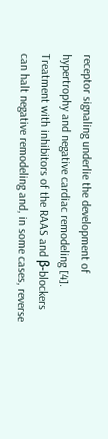receptor signaling underlie the development of hypertrophy and negative cardiac remodeling [4]. Treatment with inhibitors of the RAAS and β-blockers can halt negative remodeling and, in some cases, reverse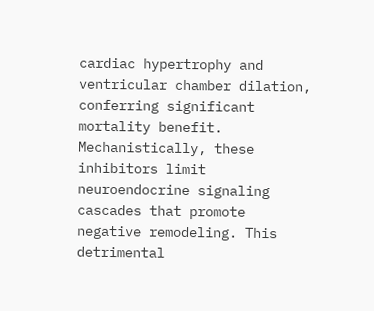cardiac hypertrophy and ventricular chamber dilation, conferring significant mortality benefit. Mechanistically, these inhibitors limit neuroendocrine signaling cascades that promote negative remodeling. This detrimental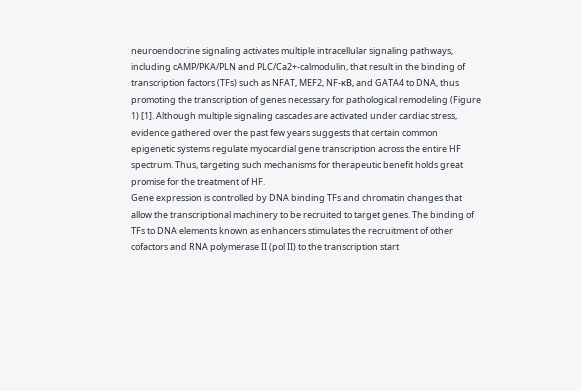neuroendocrine signaling activates multiple intracellular signaling pathways, including cAMP/PKA/PLN and PLC/Ca2+-calmodulin, that result in the binding of transcription factors (TFs) such as NFAT, MEF2, NF-κB, and GATA4 to DNA, thus promoting the transcription of genes necessary for pathological remodeling (Figure 1) [1]. Although multiple signaling cascades are activated under cardiac stress, evidence gathered over the past few years suggests that certain common epigenetic systems regulate myocardial gene transcription across the entire HF spectrum. Thus, targeting such mechanisms for therapeutic benefit holds great promise for the treatment of HF.
Gene expression is controlled by DNA binding TFs and chromatin changes that allow the transcriptional machinery to be recruited to target genes. The binding of TFs to DNA elements known as enhancers stimulates the recruitment of other cofactors and RNA polymerase II (pol II) to the transcription start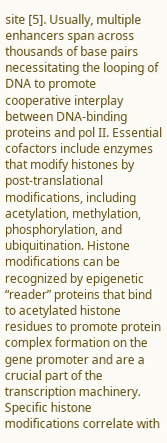site [5]. Usually, multiple enhancers span across thousands of base pairs necessitating the looping of DNA to promote cooperative interplay between DNA-binding proteins and pol II. Essential cofactors include enzymes that modify histones by post-translational modifications, including acetylation, methylation, phosphorylation, and ubiquitination. Histone modifications can be recognized by epigenetic “reader” proteins that bind to acetylated histone residues to promote protein complex formation on the gene promoter and are a crucial part of the transcription machinery. Specific histone modifications correlate with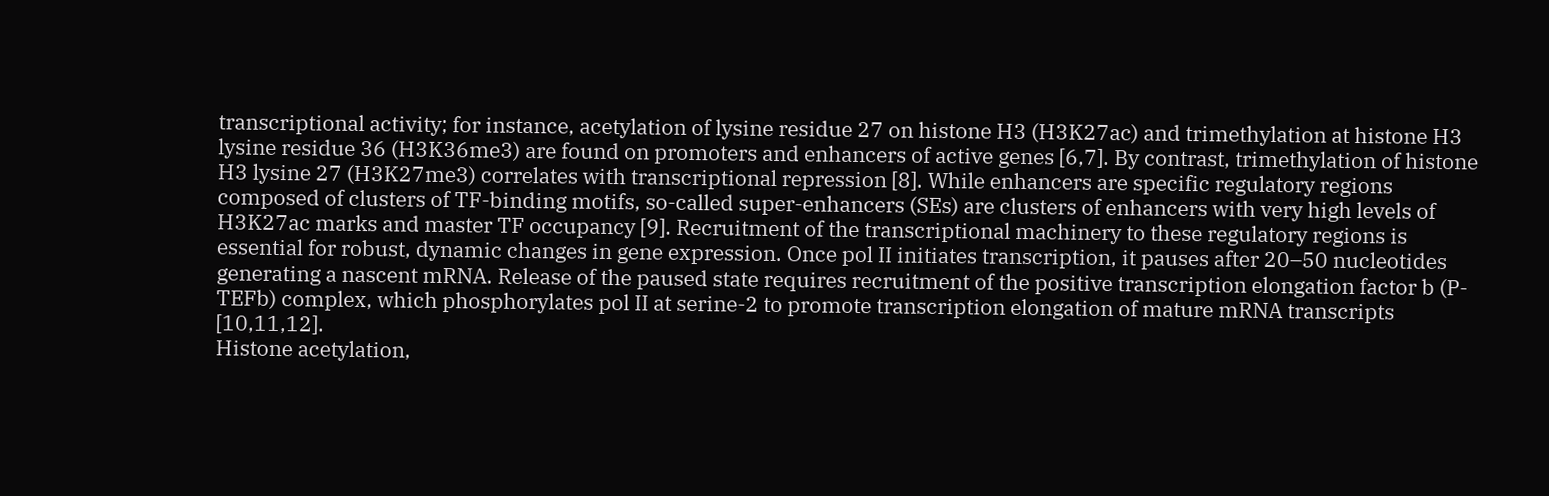transcriptional activity; for instance, acetylation of lysine residue 27 on histone H3 (H3K27ac) and trimethylation at histone H3 lysine residue 36 (H3K36me3) are found on promoters and enhancers of active genes [6,7]. By contrast, trimethylation of histone H3 lysine 27 (H3K27me3) correlates with transcriptional repression [8]. While enhancers are specific regulatory regions composed of clusters of TF-binding motifs, so-called super-enhancers (SEs) are clusters of enhancers with very high levels of H3K27ac marks and master TF occupancy [9]. Recruitment of the transcriptional machinery to these regulatory regions is essential for robust, dynamic changes in gene expression. Once pol II initiates transcription, it pauses after 20–50 nucleotides generating a nascent mRNA. Release of the paused state requires recruitment of the positive transcription elongation factor b (P-TEFb) complex, which phosphorylates pol II at serine-2 to promote transcription elongation of mature mRNA transcripts [10,11,12].
Histone acetylation,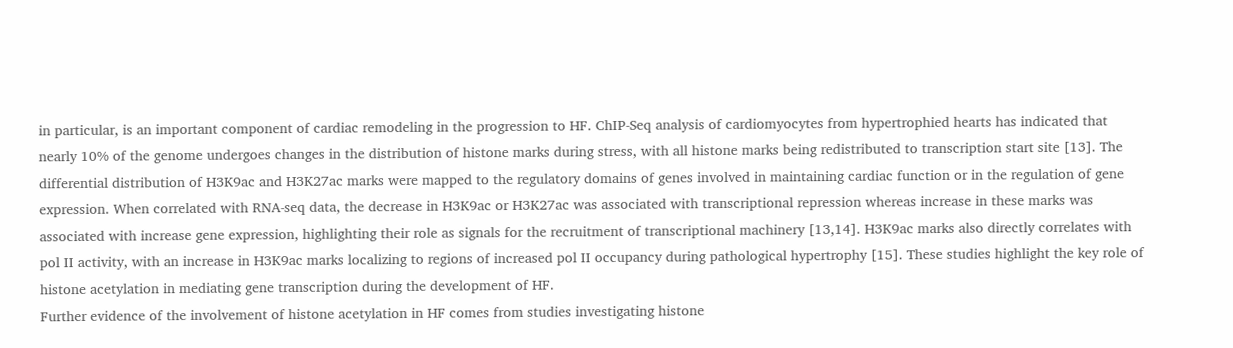in particular, is an important component of cardiac remodeling in the progression to HF. ChIP-Seq analysis of cardiomyocytes from hypertrophied hearts has indicated that nearly 10% of the genome undergoes changes in the distribution of histone marks during stress, with all histone marks being redistributed to transcription start site [13]. The differential distribution of H3K9ac and H3K27ac marks were mapped to the regulatory domains of genes involved in maintaining cardiac function or in the regulation of gene expression. When correlated with RNA-seq data, the decrease in H3K9ac or H3K27ac was associated with transcriptional repression whereas increase in these marks was associated with increase gene expression, highlighting their role as signals for the recruitment of transcriptional machinery [13,14]. H3K9ac marks also directly correlates with pol II activity, with an increase in H3K9ac marks localizing to regions of increased pol II occupancy during pathological hypertrophy [15]. These studies highlight the key role of histone acetylation in mediating gene transcription during the development of HF.
Further evidence of the involvement of histone acetylation in HF comes from studies investigating histone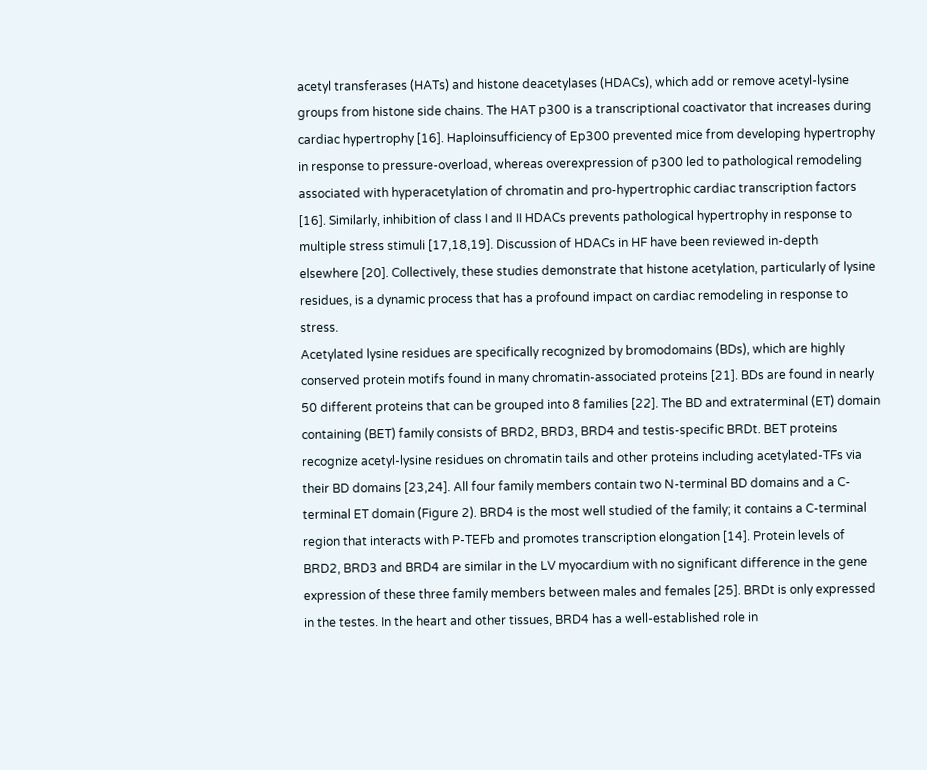acetyl transferases (HATs) and histone deacetylases (HDACs), which add or remove acetyl-lysine groups from histone side chains. The HAT p300 is a transcriptional coactivator that increases during cardiac hypertrophy [16]. Haploinsufficiency of Ep300 prevented mice from developing hypertrophy in response to pressure-overload, whereas overexpression of p300 led to pathological remodeling associated with hyperacetylation of chromatin and pro-hypertrophic cardiac transcription factors [16]. Similarly, inhibition of class I and II HDACs prevents pathological hypertrophy in response to multiple stress stimuli [17,18,19]. Discussion of HDACs in HF have been reviewed in-depth elsewhere [20]. Collectively, these studies demonstrate that histone acetylation, particularly of lysine residues, is a dynamic process that has a profound impact on cardiac remodeling in response to stress.
Acetylated lysine residues are specifically recognized by bromodomains (BDs), which are highly conserved protein motifs found in many chromatin-associated proteins [21]. BDs are found in nearly 50 different proteins that can be grouped into 8 families [22]. The BD and extraterminal (ET) domain containing (BET) family consists of BRD2, BRD3, BRD4 and testis-specific BRDt. BET proteins recognize acetyl-lysine residues on chromatin tails and other proteins including acetylated-TFs via their BD domains [23,24]. All four family members contain two N-terminal BD domains and a C-terminal ET domain (Figure 2). BRD4 is the most well studied of the family; it contains a C-terminal region that interacts with P-TEFb and promotes transcription elongation [14]. Protein levels of BRD2, BRD3 and BRD4 are similar in the LV myocardium with no significant difference in the gene expression of these three family members between males and females [25]. BRDt is only expressed in the testes. In the heart and other tissues, BRD4 has a well-established role in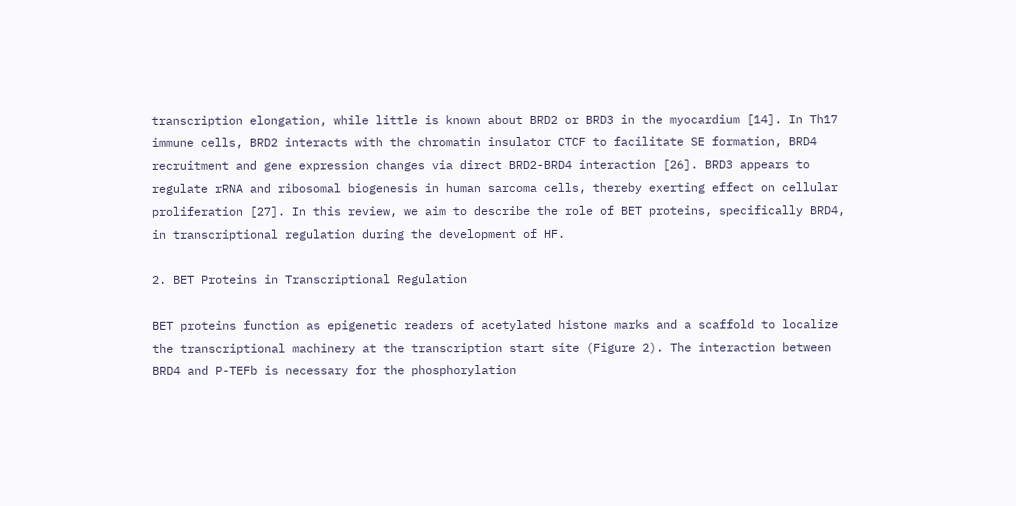transcription elongation, while little is known about BRD2 or BRD3 in the myocardium [14]. In Th17 immune cells, BRD2 interacts with the chromatin insulator CTCF to facilitate SE formation, BRD4 recruitment and gene expression changes via direct BRD2-BRD4 interaction [26]. BRD3 appears to regulate rRNA and ribosomal biogenesis in human sarcoma cells, thereby exerting effect on cellular proliferation [27]. In this review, we aim to describe the role of BET proteins, specifically BRD4, in transcriptional regulation during the development of HF.

2. BET Proteins in Transcriptional Regulation

BET proteins function as epigenetic readers of acetylated histone marks and a scaffold to localize the transcriptional machinery at the transcription start site (Figure 2). The interaction between BRD4 and P-TEFb is necessary for the phosphorylation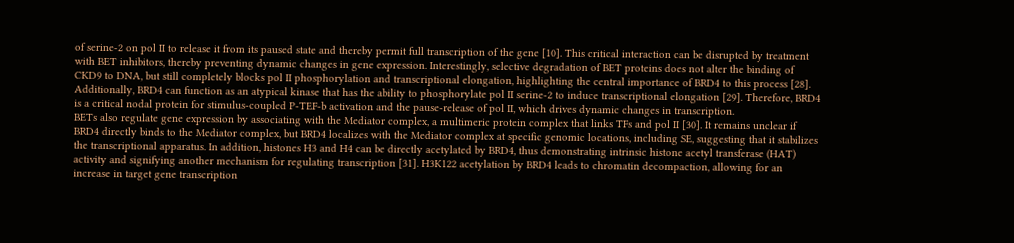of serine-2 on pol II to release it from its paused state and thereby permit full transcription of the gene [10]. This critical interaction can be disrupted by treatment with BET inhibitors, thereby preventing dynamic changes in gene expression. Interestingly, selective degradation of BET proteins does not alter the binding of CKD9 to DNA, but still completely blocks pol II phosphorylation and transcriptional elongation, highlighting the central importance of BRD4 to this process [28]. Additionally, BRD4 can function as an atypical kinase that has the ability to phosphorylate pol II serine-2 to induce transcriptional elongation [29]. Therefore, BRD4 is a critical nodal protein for stimulus-coupled P-TEF-b activation and the pause-release of pol II, which drives dynamic changes in transcription.
BETs also regulate gene expression by associating with the Mediator complex, a multimeric protein complex that links TFs and pol II [30]. It remains unclear if BRD4 directly binds to the Mediator complex, but BRD4 localizes with the Mediator complex at specific genomic locations, including SE, suggesting that it stabilizes the transcriptional apparatus. In addition, histones H3 and H4 can be directly acetylated by BRD4, thus demonstrating intrinsic histone acetyl transferase (HAT) activity and signifying another mechanism for regulating transcription [31]. H3K122 acetylation by BRD4 leads to chromatin decompaction, allowing for an increase in target gene transcription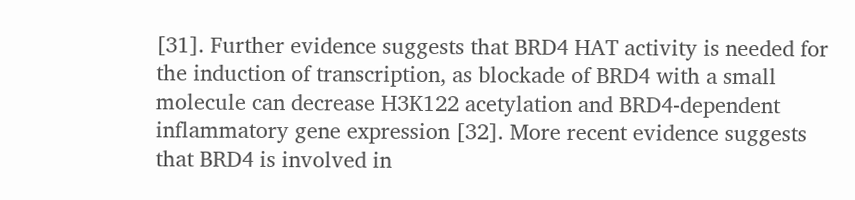[31]. Further evidence suggests that BRD4 HAT activity is needed for the induction of transcription, as blockade of BRD4 with a small molecule can decrease H3K122 acetylation and BRD4-dependent inflammatory gene expression [32]. More recent evidence suggests that BRD4 is involved in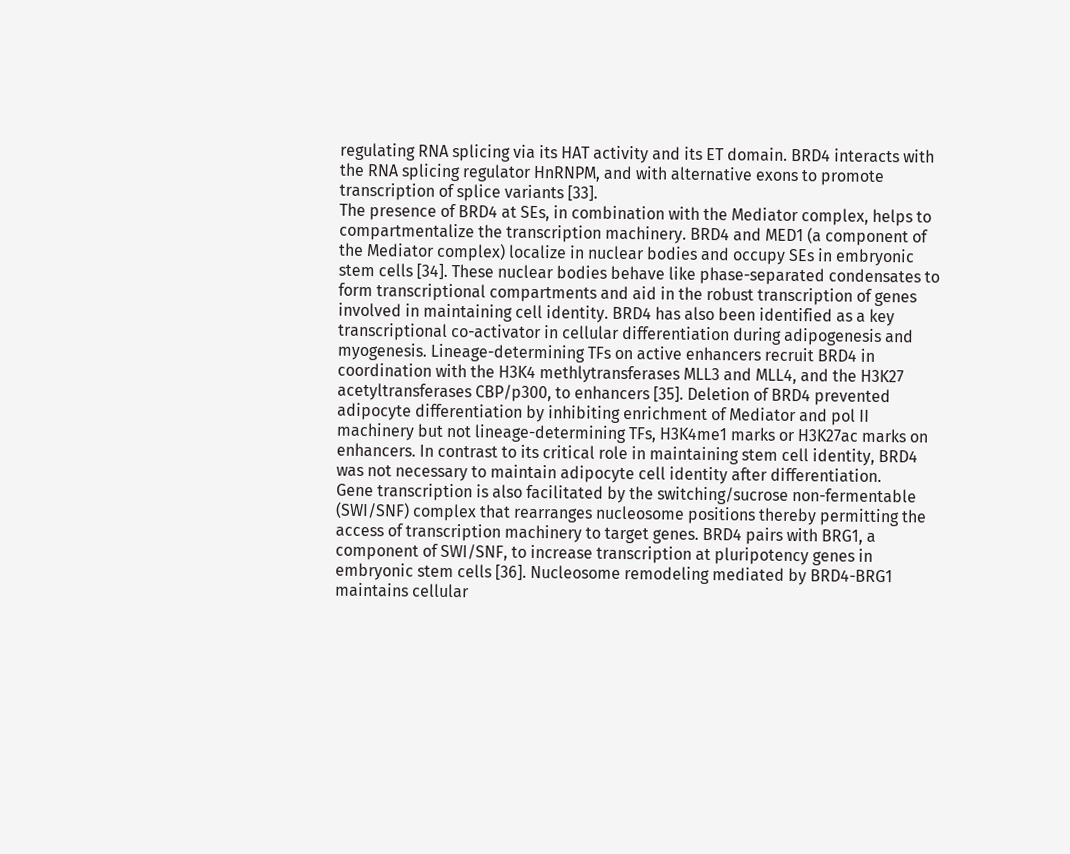regulating RNA splicing via its HAT activity and its ET domain. BRD4 interacts with the RNA splicing regulator HnRNPM, and with alternative exons to promote transcription of splice variants [33].
The presence of BRD4 at SEs, in combination with the Mediator complex, helps to compartmentalize the transcription machinery. BRD4 and MED1 (a component of the Mediator complex) localize in nuclear bodies and occupy SEs in embryonic stem cells [34]. These nuclear bodies behave like phase-separated condensates to form transcriptional compartments and aid in the robust transcription of genes involved in maintaining cell identity. BRD4 has also been identified as a key transcriptional co-activator in cellular differentiation during adipogenesis and myogenesis. Lineage-determining TFs on active enhancers recruit BRD4 in coordination with the H3K4 methlytransferases MLL3 and MLL4, and the H3K27 acetyltransferases CBP/p300, to enhancers [35]. Deletion of BRD4 prevented adipocyte differentiation by inhibiting enrichment of Mediator and pol II machinery but not lineage-determining TFs, H3K4me1 marks or H3K27ac marks on enhancers. In contrast to its critical role in maintaining stem cell identity, BRD4 was not necessary to maintain adipocyte cell identity after differentiation.
Gene transcription is also facilitated by the switching/sucrose non-fermentable (SWI/SNF) complex that rearranges nucleosome positions thereby permitting the access of transcription machinery to target genes. BRD4 pairs with BRG1, a component of SWI/SNF, to increase transcription at pluripotency genes in embryonic stem cells [36]. Nucleosome remodeling mediated by BRD4-BRG1 maintains cellular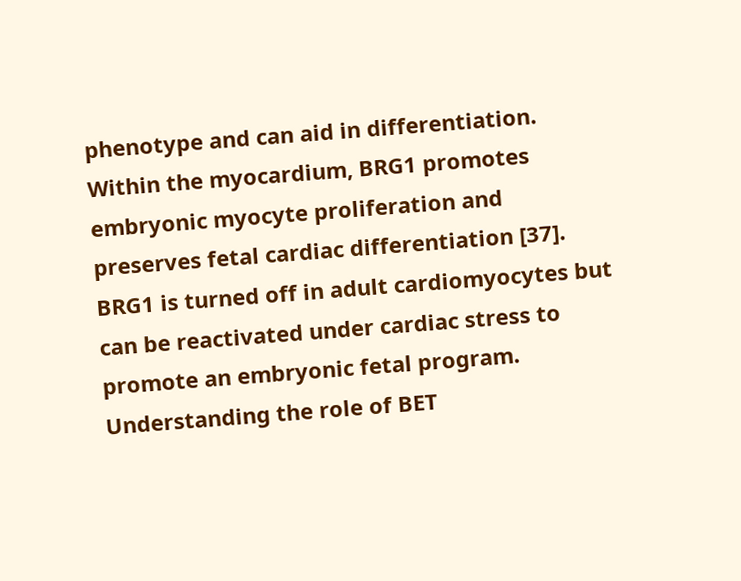phenotype and can aid in differentiation. Within the myocardium, BRG1 promotes embryonic myocyte proliferation and preserves fetal cardiac differentiation [37]. BRG1 is turned off in adult cardiomyocytes but can be reactivated under cardiac stress to promote an embryonic fetal program.
Understanding the role of BET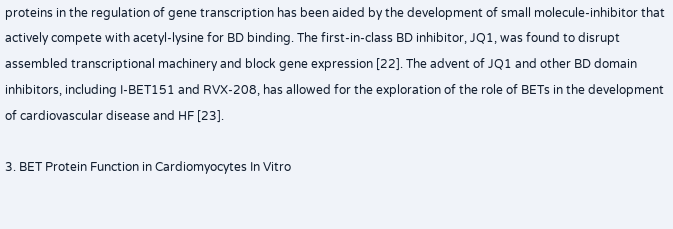proteins in the regulation of gene transcription has been aided by the development of small molecule-inhibitor that actively compete with acetyl-lysine for BD binding. The first-in-class BD inhibitor, JQ1, was found to disrupt assembled transcriptional machinery and block gene expression [22]. The advent of JQ1 and other BD domain inhibitors, including I-BET151 and RVX-208, has allowed for the exploration of the role of BETs in the development of cardiovascular disease and HF [23].

3. BET Protein Function in Cardiomyocytes In Vitro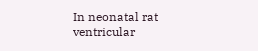In neonatal rat ventricular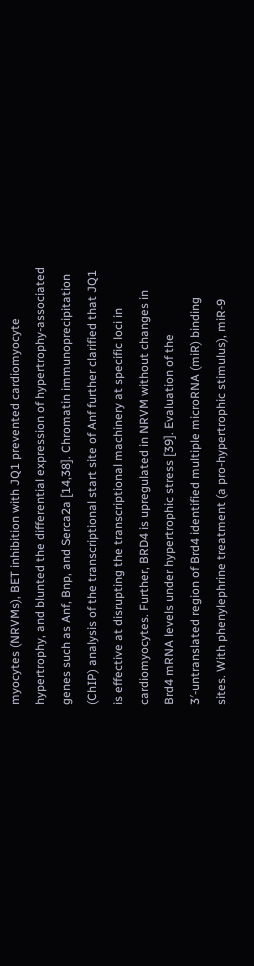myocytes (NRVMs), BET inhibition with JQ1 prevented cardiomyocyte hypertrophy, and blunted the differential expression of hypertrophy-associated genes such as Anf, Bnp, and Serca2a [14,38]. Chromatin immunoprecipitation (ChIP) analysis of the transcriptional start site of Anf further clarified that JQ1 is effective at disrupting the transcriptional machinery at specific loci in cardiomyocytes. Further, BRD4 is upregulated in NRVM without changes in Brd4 mRNA levels under hypertrophic stress [39]. Evaluation of the 3′-untranslated region of Brd4 identified multiple microRNA (miR) binding sites. With phenylephrine treatment (a pro-hypertrophic stimulus), miR-9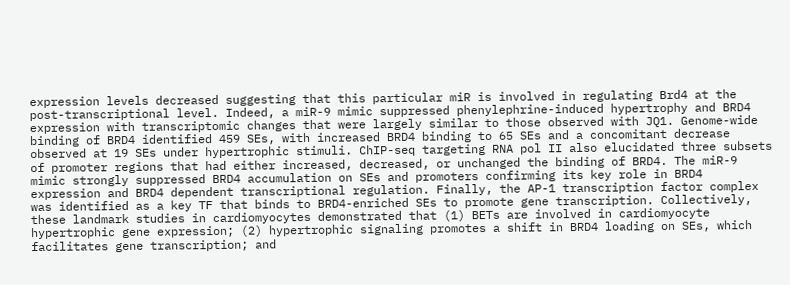expression levels decreased suggesting that this particular miR is involved in regulating Brd4 at the post-transcriptional level. Indeed, a miR-9 mimic suppressed phenylephrine-induced hypertrophy and BRD4 expression with transcriptomic changes that were largely similar to those observed with JQ1. Genome-wide binding of BRD4 identified 459 SEs, with increased BRD4 binding to 65 SEs and a concomitant decrease observed at 19 SEs under hypertrophic stimuli. ChIP-seq targeting RNA pol II also elucidated three subsets of promoter regions that had either increased, decreased, or unchanged the binding of BRD4. The miR-9 mimic strongly suppressed BRD4 accumulation on SEs and promoters confirming its key role in BRD4 expression and BRD4 dependent transcriptional regulation. Finally, the AP-1 transcription factor complex was identified as a key TF that binds to BRD4-enriched SEs to promote gene transcription. Collectively, these landmark studies in cardiomyocytes demonstrated that (1) BETs are involved in cardiomyocyte hypertrophic gene expression; (2) hypertrophic signaling promotes a shift in BRD4 loading on SEs, which facilitates gene transcription; and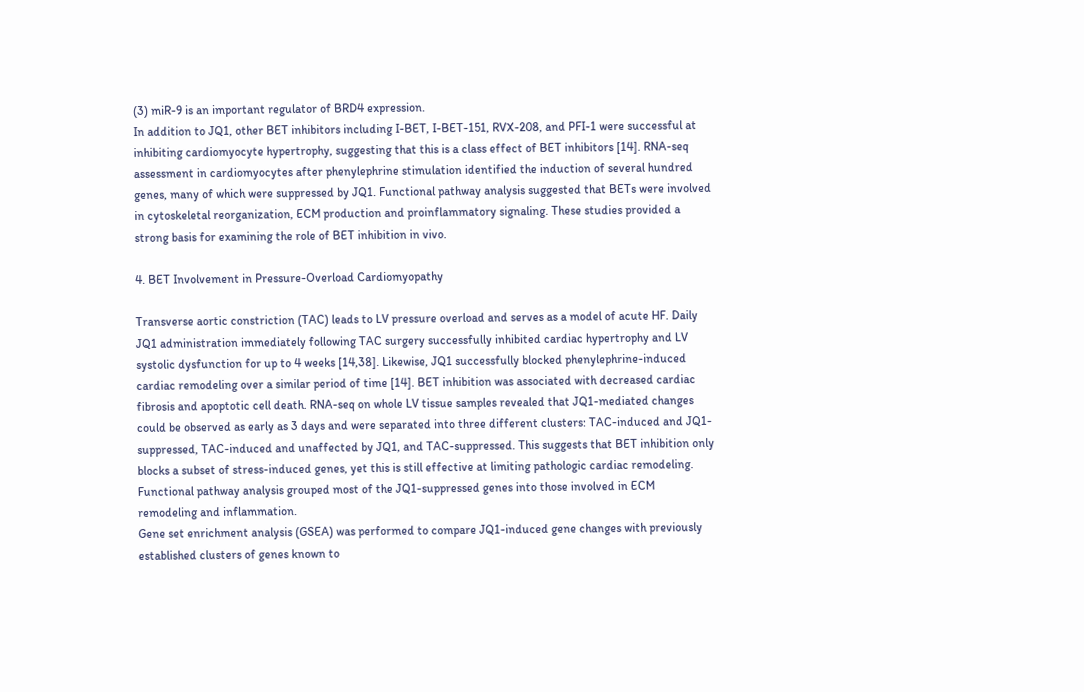(3) miR-9 is an important regulator of BRD4 expression.
In addition to JQ1, other BET inhibitors including I-BET, I-BET-151, RVX-208, and PFI-1 were successful at inhibiting cardiomyocyte hypertrophy, suggesting that this is a class effect of BET inhibitors [14]. RNA-seq assessment in cardiomyocytes after phenylephrine stimulation identified the induction of several hundred genes, many of which were suppressed by JQ1. Functional pathway analysis suggested that BETs were involved in cytoskeletal reorganization, ECM production and proinflammatory signaling. These studies provided a strong basis for examining the role of BET inhibition in vivo.

4. BET Involvement in Pressure-Overload Cardiomyopathy

Transverse aortic constriction (TAC) leads to LV pressure overload and serves as a model of acute HF. Daily JQ1 administration immediately following TAC surgery successfully inhibited cardiac hypertrophy and LV systolic dysfunction for up to 4 weeks [14,38]. Likewise, JQ1 successfully blocked phenylephrine-induced cardiac remodeling over a similar period of time [14]. BET inhibition was associated with decreased cardiac fibrosis and apoptotic cell death. RNA-seq on whole LV tissue samples revealed that JQ1-mediated changes could be observed as early as 3 days and were separated into three different clusters: TAC-induced and JQ1-suppressed, TAC-induced and unaffected by JQ1, and TAC-suppressed. This suggests that BET inhibition only blocks a subset of stress-induced genes, yet this is still effective at limiting pathologic cardiac remodeling. Functional pathway analysis grouped most of the JQ1-suppressed genes into those involved in ECM remodeling and inflammation.
Gene set enrichment analysis (GSEA) was performed to compare JQ1-induced gene changes with previously established clusters of genes known to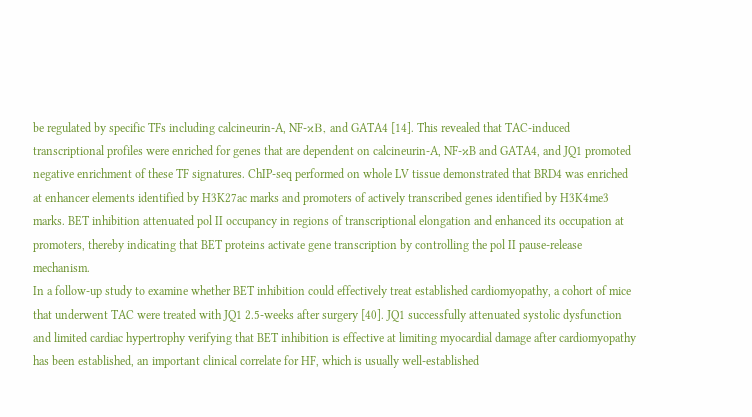be regulated by specific TFs including calcineurin-A, NF-κB, and GATA4 [14]. This revealed that TAC-induced transcriptional profiles were enriched for genes that are dependent on calcineurin-A, NF-κB and GATA4, and JQ1 promoted negative enrichment of these TF signatures. ChIP-seq performed on whole LV tissue demonstrated that BRD4 was enriched at enhancer elements identified by H3K27ac marks and promoters of actively transcribed genes identified by H3K4me3 marks. BET inhibition attenuated pol II occupancy in regions of transcriptional elongation and enhanced its occupation at promoters, thereby indicating that BET proteins activate gene transcription by controlling the pol II pause-release mechanism.
In a follow-up study to examine whether BET inhibition could effectively treat established cardiomyopathy, a cohort of mice that underwent TAC were treated with JQ1 2.5-weeks after surgery [40]. JQ1 successfully attenuated systolic dysfunction and limited cardiac hypertrophy verifying that BET inhibition is effective at limiting myocardial damage after cardiomyopathy has been established, an important clinical correlate for HF, which is usually well-established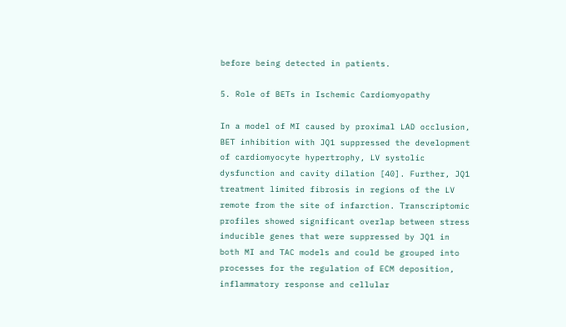before being detected in patients.

5. Role of BETs in Ischemic Cardiomyopathy

In a model of MI caused by proximal LAD occlusion, BET inhibition with JQ1 suppressed the development of cardiomyocyte hypertrophy, LV systolic dysfunction and cavity dilation [40]. Further, JQ1 treatment limited fibrosis in regions of the LV remote from the site of infarction. Transcriptomic profiles showed significant overlap between stress inducible genes that were suppressed by JQ1 in both MI and TAC models and could be grouped into processes for the regulation of ECM deposition, inflammatory response and cellular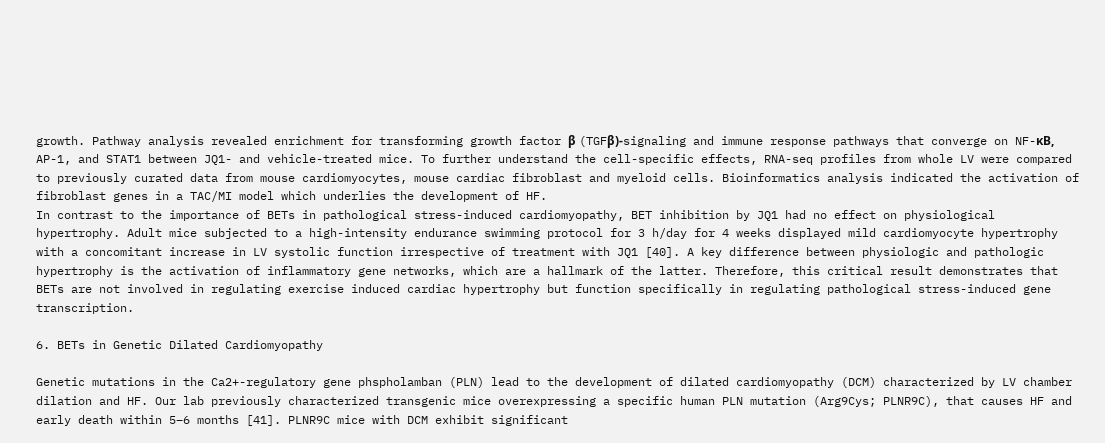growth. Pathway analysis revealed enrichment for transforming growth factor β (TGFβ)-signaling and immune response pathways that converge on NF-κB, AP-1, and STAT1 between JQ1- and vehicle-treated mice. To further understand the cell-specific effects, RNA-seq profiles from whole LV were compared to previously curated data from mouse cardiomyocytes, mouse cardiac fibroblast and myeloid cells. Bioinformatics analysis indicated the activation of fibroblast genes in a TAC/MI model which underlies the development of HF.
In contrast to the importance of BETs in pathological stress-induced cardiomyopathy, BET inhibition by JQ1 had no effect on physiological hypertrophy. Adult mice subjected to a high-intensity endurance swimming protocol for 3 h/day for 4 weeks displayed mild cardiomyocyte hypertrophy with a concomitant increase in LV systolic function irrespective of treatment with JQ1 [40]. A key difference between physiologic and pathologic hypertrophy is the activation of inflammatory gene networks, which are a hallmark of the latter. Therefore, this critical result demonstrates that BETs are not involved in regulating exercise induced cardiac hypertrophy but function specifically in regulating pathological stress-induced gene transcription.

6. BETs in Genetic Dilated Cardiomyopathy

Genetic mutations in the Ca2+-regulatory gene phspholamban (PLN) lead to the development of dilated cardiomyopathy (DCM) characterized by LV chamber dilation and HF. Our lab previously characterized transgenic mice overexpressing a specific human PLN mutation (Arg9Cys; PLNR9C), that causes HF and early death within 5–6 months [41]. PLNR9C mice with DCM exhibit significant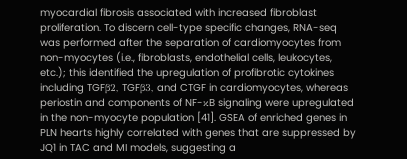myocardial fibrosis associated with increased fibroblast proliferation. To discern cell-type specific changes, RNA-seq was performed after the separation of cardiomyocytes from non-myocytes (i.e., fibroblasts, endothelial cells, leukocytes, etc.); this identified the upregulation of profibrotic cytokines including TGFβ2, TGFβ3, and CTGF in cardiomyocytes, whereas periostin and components of NF-κB signaling were upregulated in the non-myocyte population [41]. GSEA of enriched genes in PLN hearts highly correlated with genes that are suppressed by JQ1 in TAC and MI models, suggesting a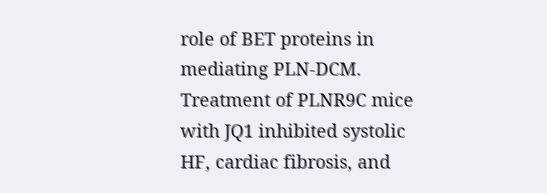role of BET proteins in mediating PLN-DCM.
Treatment of PLNR9C mice with JQ1 inhibited systolic HF, cardiac fibrosis, and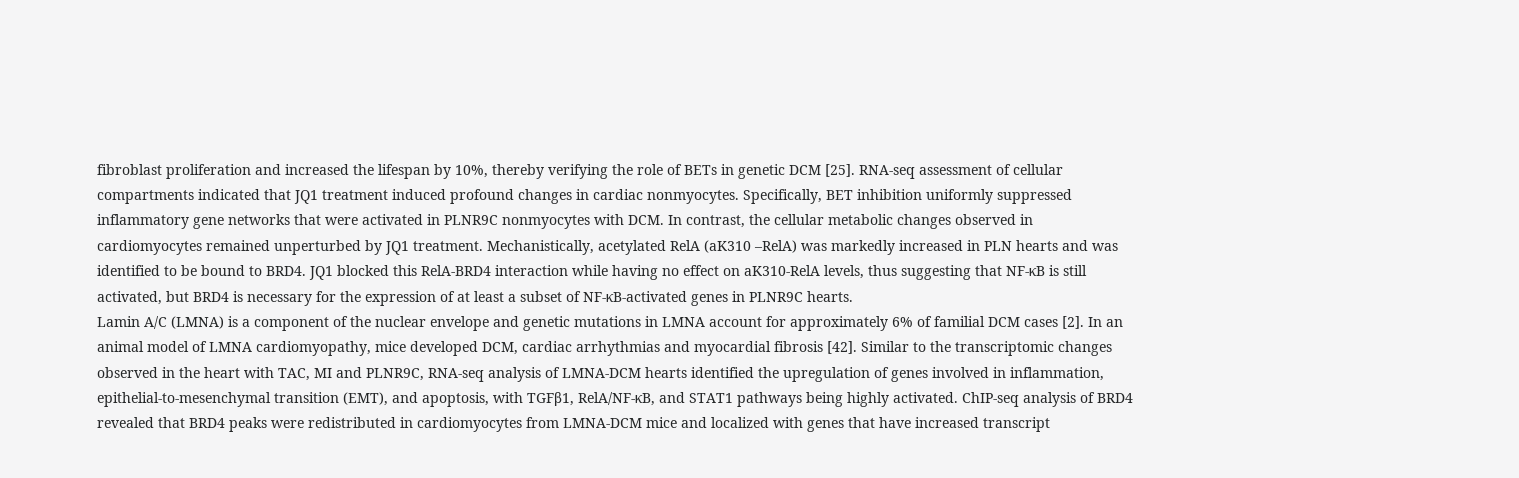fibroblast proliferation and increased the lifespan by 10%, thereby verifying the role of BETs in genetic DCM [25]. RNA-seq assessment of cellular compartments indicated that JQ1 treatment induced profound changes in cardiac nonmyocytes. Specifically, BET inhibition uniformly suppressed inflammatory gene networks that were activated in PLNR9C nonmyocytes with DCM. In contrast, the cellular metabolic changes observed in cardiomyocytes remained unperturbed by JQ1 treatment. Mechanistically, acetylated RelA (aK310 –RelA) was markedly increased in PLN hearts and was identified to be bound to BRD4. JQ1 blocked this RelA-BRD4 interaction while having no effect on aK310-RelA levels, thus suggesting that NF-κB is still activated, but BRD4 is necessary for the expression of at least a subset of NF-κB-activated genes in PLNR9C hearts.
Lamin A/C (LMNA) is a component of the nuclear envelope and genetic mutations in LMNA account for approximately 6% of familial DCM cases [2]. In an animal model of LMNA cardiomyopathy, mice developed DCM, cardiac arrhythmias and myocardial fibrosis [42]. Similar to the transcriptomic changes observed in the heart with TAC, MI and PLNR9C, RNA-seq analysis of LMNA-DCM hearts identified the upregulation of genes involved in inflammation, epithelial-to-mesenchymal transition (EMT), and apoptosis, with TGFβ1, RelA/NF-κB, and STAT1 pathways being highly activated. ChIP-seq analysis of BRD4 revealed that BRD4 peaks were redistributed in cardiomyocytes from LMNA-DCM mice and localized with genes that have increased transcript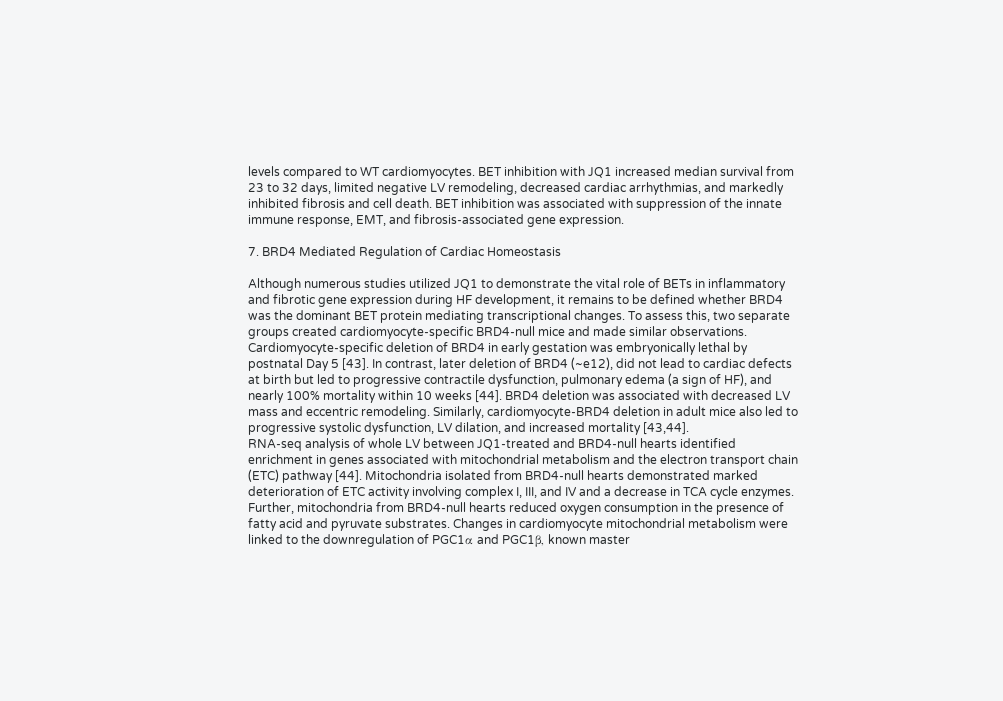levels compared to WT cardiomyocytes. BET inhibition with JQ1 increased median survival from 23 to 32 days, limited negative LV remodeling, decreased cardiac arrhythmias, and markedly inhibited fibrosis and cell death. BET inhibition was associated with suppression of the innate immune response, EMT, and fibrosis-associated gene expression.

7. BRD4 Mediated Regulation of Cardiac Homeostasis

Although numerous studies utilized JQ1 to demonstrate the vital role of BETs in inflammatory and fibrotic gene expression during HF development, it remains to be defined whether BRD4 was the dominant BET protein mediating transcriptional changes. To assess this, two separate groups created cardiomyocyte-specific BRD4-null mice and made similar observations. Cardiomyocyte-specific deletion of BRD4 in early gestation was embryonically lethal by postnatal Day 5 [43]. In contrast, later deletion of BRD4 (~e12), did not lead to cardiac defects at birth but led to progressive contractile dysfunction, pulmonary edema (a sign of HF), and nearly 100% mortality within 10 weeks [44]. BRD4 deletion was associated with decreased LV mass and eccentric remodeling. Similarly, cardiomyocyte-BRD4 deletion in adult mice also led to progressive systolic dysfunction, LV dilation, and increased mortality [43,44].
RNA-seq analysis of whole LV between JQ1-treated and BRD4-null hearts identified enrichment in genes associated with mitochondrial metabolism and the electron transport chain (ETC) pathway [44]. Mitochondria isolated from BRD4-null hearts demonstrated marked deterioration of ETC activity involving complex I, III, and IV and a decrease in TCA cycle enzymes. Further, mitochondria from BRD4-null hearts reduced oxygen consumption in the presence of fatty acid and pyruvate substrates. Changes in cardiomyocyte mitochondrial metabolism were linked to the downregulation of PGC1α and PGC1β, known master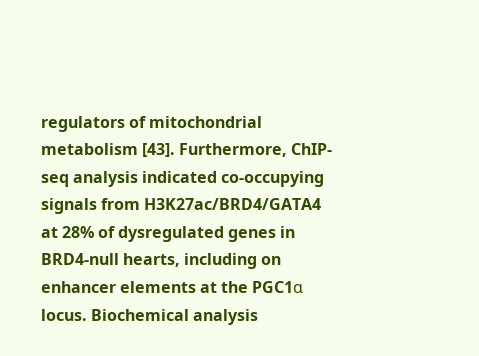regulators of mitochondrial metabolism [43]. Furthermore, ChIP-seq analysis indicated co-occupying signals from H3K27ac/BRD4/GATA4 at 28% of dysregulated genes in BRD4-null hearts, including on enhancer elements at the PGC1α locus. Biochemical analysis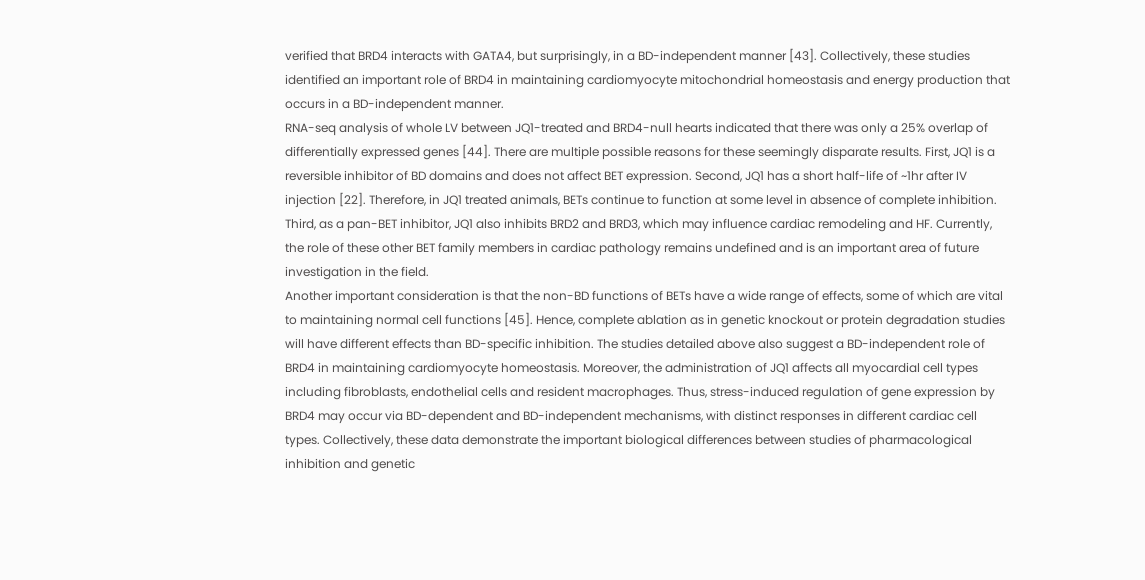verified that BRD4 interacts with GATA4, but surprisingly, in a BD-independent manner [43]. Collectively, these studies identified an important role of BRD4 in maintaining cardiomyocyte mitochondrial homeostasis and energy production that occurs in a BD-independent manner.
RNA-seq analysis of whole LV between JQ1-treated and BRD4-null hearts indicated that there was only a 25% overlap of differentially expressed genes [44]. There are multiple possible reasons for these seemingly disparate results. First, JQ1 is a reversible inhibitor of BD domains and does not affect BET expression. Second, JQ1 has a short half-life of ~1hr after IV injection [22]. Therefore, in JQ1 treated animals, BETs continue to function at some level in absence of complete inhibition. Third, as a pan-BET inhibitor, JQ1 also inhibits BRD2 and BRD3, which may influence cardiac remodeling and HF. Currently, the role of these other BET family members in cardiac pathology remains undefined and is an important area of future investigation in the field.
Another important consideration is that the non-BD functions of BETs have a wide range of effects, some of which are vital to maintaining normal cell functions [45]. Hence, complete ablation as in genetic knockout or protein degradation studies will have different effects than BD-specific inhibition. The studies detailed above also suggest a BD-independent role of BRD4 in maintaining cardiomyocyte homeostasis. Moreover, the administration of JQ1 affects all myocardial cell types including fibroblasts, endothelial cells and resident macrophages. Thus, stress-induced regulation of gene expression by BRD4 may occur via BD-dependent and BD-independent mechanisms, with distinct responses in different cardiac cell types. Collectively, these data demonstrate the important biological differences between studies of pharmacological inhibition and genetic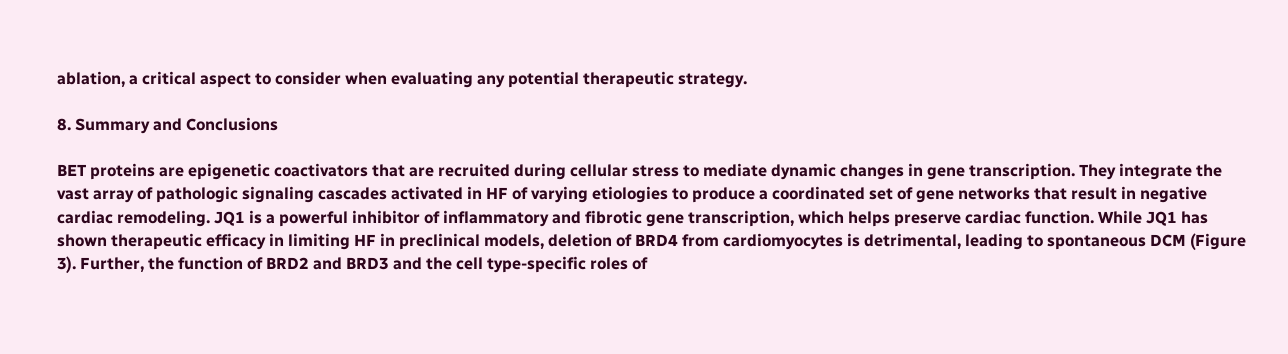ablation, a critical aspect to consider when evaluating any potential therapeutic strategy.

8. Summary and Conclusions

BET proteins are epigenetic coactivators that are recruited during cellular stress to mediate dynamic changes in gene transcription. They integrate the vast array of pathologic signaling cascades activated in HF of varying etiologies to produce a coordinated set of gene networks that result in negative cardiac remodeling. JQ1 is a powerful inhibitor of inflammatory and fibrotic gene transcription, which helps preserve cardiac function. While JQ1 has shown therapeutic efficacy in limiting HF in preclinical models, deletion of BRD4 from cardiomyocytes is detrimental, leading to spontaneous DCM (Figure 3). Further, the function of BRD2 and BRD3 and the cell type-specific roles of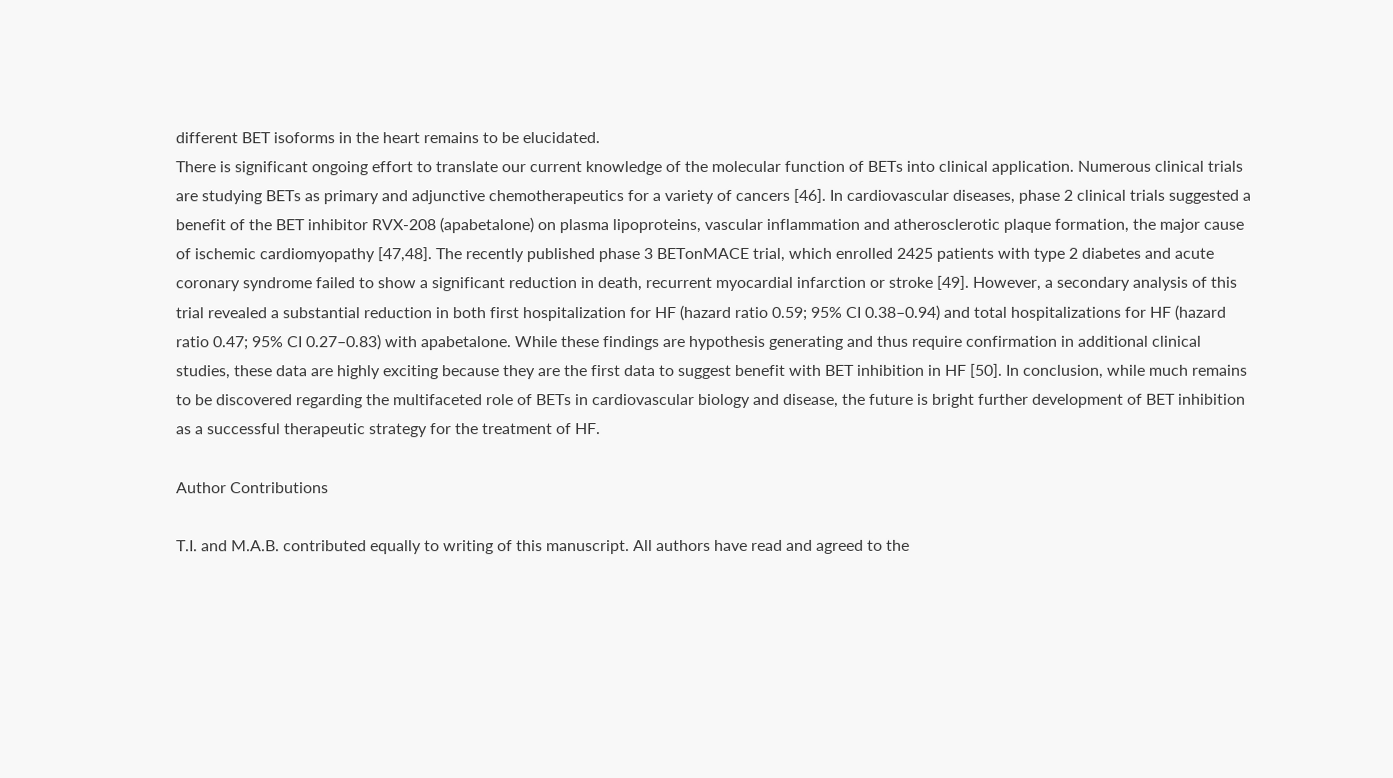different BET isoforms in the heart remains to be elucidated.
There is significant ongoing effort to translate our current knowledge of the molecular function of BETs into clinical application. Numerous clinical trials are studying BETs as primary and adjunctive chemotherapeutics for a variety of cancers [46]. In cardiovascular diseases, phase 2 clinical trials suggested a benefit of the BET inhibitor RVX-208 (apabetalone) on plasma lipoproteins, vascular inflammation and atherosclerotic plaque formation, the major cause of ischemic cardiomyopathy [47,48]. The recently published phase 3 BETonMACE trial, which enrolled 2425 patients with type 2 diabetes and acute coronary syndrome failed to show a significant reduction in death, recurrent myocardial infarction or stroke [49]. However, a secondary analysis of this trial revealed a substantial reduction in both first hospitalization for HF (hazard ratio 0.59; 95% CI 0.38–0.94) and total hospitalizations for HF (hazard ratio 0.47; 95% CI 0.27–0.83) with apabetalone. While these findings are hypothesis generating and thus require confirmation in additional clinical studies, these data are highly exciting because they are the first data to suggest benefit with BET inhibition in HF [50]. In conclusion, while much remains to be discovered regarding the multifaceted role of BETs in cardiovascular biology and disease, the future is bright further development of BET inhibition as a successful therapeutic strategy for the treatment of HF.

Author Contributions

T.I. and M.A.B. contributed equally to writing of this manuscript. All authors have read and agreed to the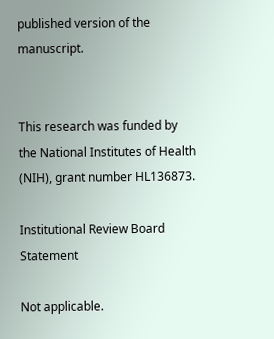published version of the manuscript.


This research was funded by the National Institutes of Health (NIH), grant number HL136873.

Institutional Review Board Statement

Not applicable.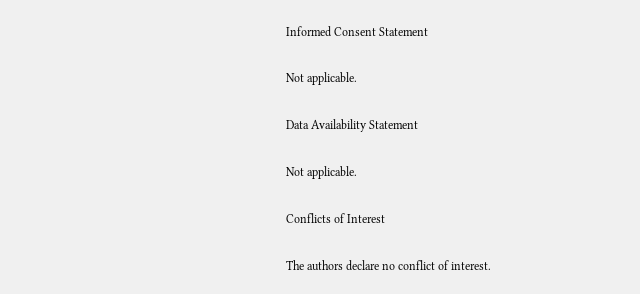Informed Consent Statement

Not applicable.

Data Availability Statement

Not applicable.

Conflicts of Interest

The authors declare no conflict of interest.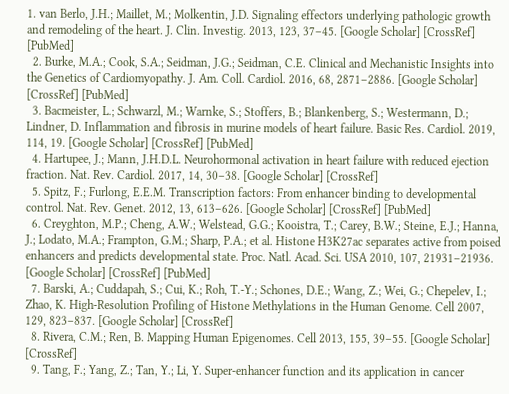1. van Berlo, J.H.; Maillet, M.; Molkentin, J.D. Signaling effectors underlying pathologic growth and remodeling of the heart. J. Clin. Investig. 2013, 123, 37–45. [Google Scholar] [CrossRef] [PubMed]
  2. Burke, M.A.; Cook, S.A.; Seidman, J.G.; Seidman, C.E. Clinical and Mechanistic Insights into the Genetics of Cardiomyopathy. J. Am. Coll. Cardiol. 2016, 68, 2871–2886. [Google Scholar] [CrossRef] [PubMed]
  3. Bacmeister, L.; Schwarzl, M.; Warnke, S.; Stoffers, B.; Blankenberg, S.; Westermann, D.; Lindner, D. Inflammation and fibrosis in murine models of heart failure. Basic Res. Cardiol. 2019, 114, 19. [Google Scholar] [CrossRef] [PubMed]
  4. Hartupee, J.; Mann, J.H.D.L. Neurohormonal activation in heart failure with reduced ejection fraction. Nat. Rev. Cardiol. 2017, 14, 30–38. [Google Scholar] [CrossRef]
  5. Spitz, F.; Furlong, E.E.M. Transcription factors: From enhancer binding to developmental control. Nat. Rev. Genet. 2012, 13, 613–626. [Google Scholar] [CrossRef] [PubMed]
  6. Creyghton, M.P.; Cheng, A.W.; Welstead, G.G.; Kooistra, T.; Carey, B.W.; Steine, E.J.; Hanna, J.; Lodato, M.A.; Frampton, G.M.; Sharp, P.A.; et al. Histone H3K27ac separates active from poised enhancers and predicts developmental state. Proc. Natl. Acad. Sci. USA 2010, 107, 21931–21936. [Google Scholar] [CrossRef] [PubMed]
  7. Barski, A.; Cuddapah, S.; Cui, K.; Roh, T.-Y.; Schones, D.E.; Wang, Z.; Wei, G.; Chepelev, I.; Zhao, K. High-Resolution Profiling of Histone Methylations in the Human Genome. Cell 2007, 129, 823–837. [Google Scholar] [CrossRef]
  8. Rivera, C.M.; Ren, B. Mapping Human Epigenomes. Cell 2013, 155, 39–55. [Google Scholar] [CrossRef]
  9. Tang, F.; Yang, Z.; Tan, Y.; Li, Y. Super-enhancer function and its application in cancer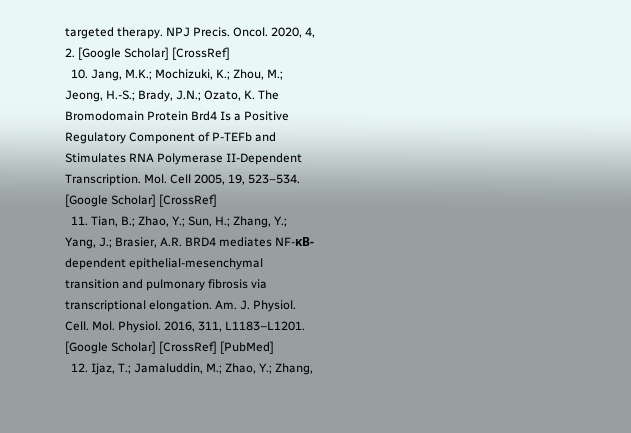targeted therapy. NPJ Precis. Oncol. 2020, 4, 2. [Google Scholar] [CrossRef]
  10. Jang, M.K.; Mochizuki, K.; Zhou, M.; Jeong, H.-S.; Brady, J.N.; Ozato, K. The Bromodomain Protein Brd4 Is a Positive Regulatory Component of P-TEFb and Stimulates RNA Polymerase II-Dependent Transcription. Mol. Cell 2005, 19, 523–534. [Google Scholar] [CrossRef]
  11. Tian, B.; Zhao, Y.; Sun, H.; Zhang, Y.; Yang, J.; Brasier, A.R. BRD4 mediates NF-κB-dependent epithelial-mesenchymal transition and pulmonary fibrosis via transcriptional elongation. Am. J. Physiol. Cell. Mol. Physiol. 2016, 311, L1183–L1201. [Google Scholar] [CrossRef] [PubMed]
  12. Ijaz, T.; Jamaluddin, M.; Zhao, Y.; Zhang,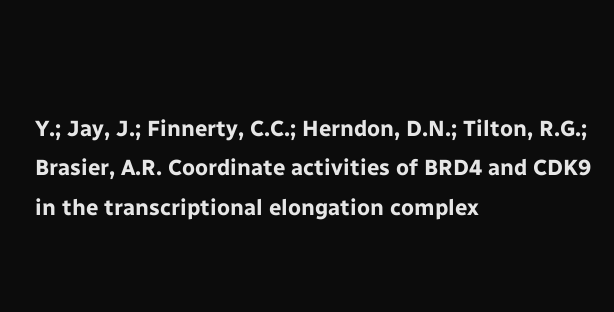Y.; Jay, J.; Finnerty, C.C.; Herndon, D.N.; Tilton, R.G.; Brasier, A.R. Coordinate activities of BRD4 and CDK9 in the transcriptional elongation complex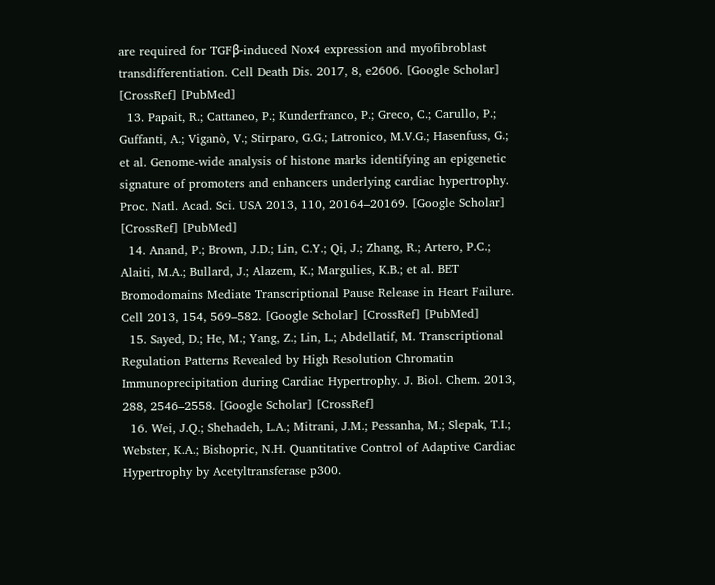are required for TGFβ-induced Nox4 expression and myofibroblast transdifferentiation. Cell Death Dis. 2017, 8, e2606. [Google Scholar] [CrossRef] [PubMed]
  13. Papait, R.; Cattaneo, P.; Kunderfranco, P.; Greco, C.; Carullo, P.; Guffanti, A.; Viganò, V.; Stirparo, G.G.; Latronico, M.V.G.; Hasenfuss, G.; et al. Genome-wide analysis of histone marks identifying an epigenetic signature of promoters and enhancers underlying cardiac hypertrophy. Proc. Natl. Acad. Sci. USA 2013, 110, 20164–20169. [Google Scholar] [CrossRef] [PubMed]
  14. Anand, P.; Brown, J.D.; Lin, C.Y.; Qi, J.; Zhang, R.; Artero, P.C.; Alaiti, M.A.; Bullard, J.; Alazem, K.; Margulies, K.B.; et al. BET Bromodomains Mediate Transcriptional Pause Release in Heart Failure. Cell 2013, 154, 569–582. [Google Scholar] [CrossRef] [PubMed]
  15. Sayed, D.; He, M.; Yang, Z.; Lin, L.; Abdellatif, M. Transcriptional Regulation Patterns Revealed by High Resolution Chromatin Immunoprecipitation during Cardiac Hypertrophy. J. Biol. Chem. 2013, 288, 2546–2558. [Google Scholar] [CrossRef]
  16. Wei, J.Q.; Shehadeh, L.A.; Mitrani, J.M.; Pessanha, M.; Slepak, T.I.; Webster, K.A.; Bishopric, N.H. Quantitative Control of Adaptive Cardiac Hypertrophy by Acetyltransferase p300.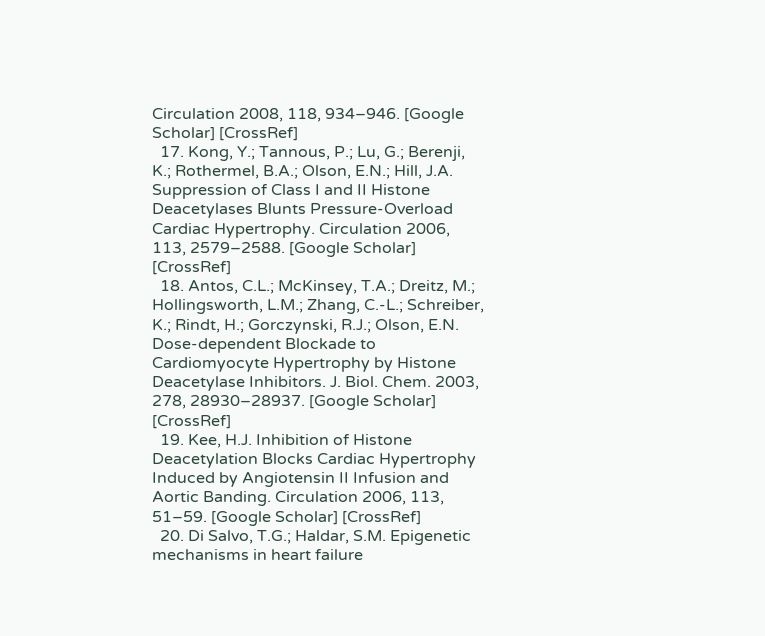Circulation 2008, 118, 934–946. [Google Scholar] [CrossRef]
  17. Kong, Y.; Tannous, P.; Lu, G.; Berenji, K.; Rothermel, B.A.; Olson, E.N.; Hill, J.A. Suppression of Class I and II Histone Deacetylases Blunts Pressure-Overload Cardiac Hypertrophy. Circulation 2006, 113, 2579–2588. [Google Scholar] [CrossRef]
  18. Antos, C.L.; McKinsey, T.A.; Dreitz, M.; Hollingsworth, L.M.; Zhang, C.-L.; Schreiber, K.; Rindt, H.; Gorczynski, R.J.; Olson, E.N. Dose-dependent Blockade to Cardiomyocyte Hypertrophy by Histone Deacetylase Inhibitors. J. Biol. Chem. 2003, 278, 28930–28937. [Google Scholar] [CrossRef]
  19. Kee, H.J. Inhibition of Histone Deacetylation Blocks Cardiac Hypertrophy Induced by Angiotensin II Infusion and Aortic Banding. Circulation 2006, 113, 51–59. [Google Scholar] [CrossRef]
  20. Di Salvo, T.G.; Haldar, S.M. Epigenetic mechanisms in heart failure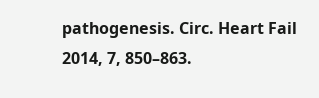pathogenesis. Circ. Heart Fail 2014, 7, 850–863.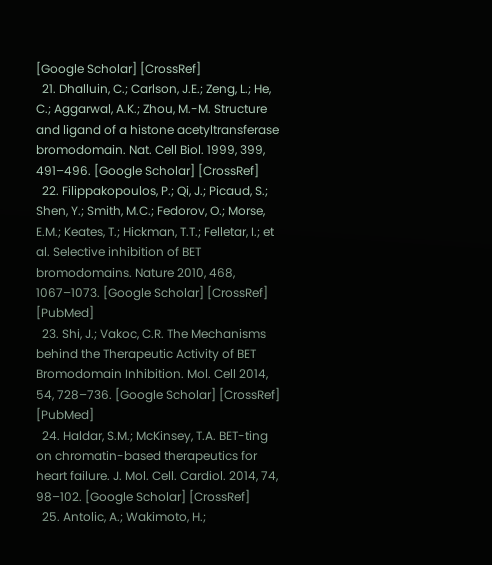[Google Scholar] [CrossRef]
  21. Dhalluin, C.; Carlson, J.E.; Zeng, L.; He, C.; Aggarwal, A.K.; Zhou, M.-M. Structure and ligand of a histone acetyltransferase bromodomain. Nat. Cell Biol. 1999, 399, 491–496. [Google Scholar] [CrossRef]
  22. Filippakopoulos, P.; Qi, J.; Picaud, S.; Shen, Y.; Smith, M.C.; Fedorov, O.; Morse, E.M.; Keates, T.; Hickman, T.T.; Felletar, I.; et al. Selective inhibition of BET bromodomains. Nature 2010, 468, 1067–1073. [Google Scholar] [CrossRef] [PubMed]
  23. Shi, J.; Vakoc, C.R. The Mechanisms behind the Therapeutic Activity of BET Bromodomain Inhibition. Mol. Cell 2014, 54, 728–736. [Google Scholar] [CrossRef] [PubMed]
  24. Haldar, S.M.; McKinsey, T.A. BET-ting on chromatin-based therapeutics for heart failure. J. Mol. Cell. Cardiol. 2014, 74, 98–102. [Google Scholar] [CrossRef]
  25. Antolic, A.; Wakimoto, H.;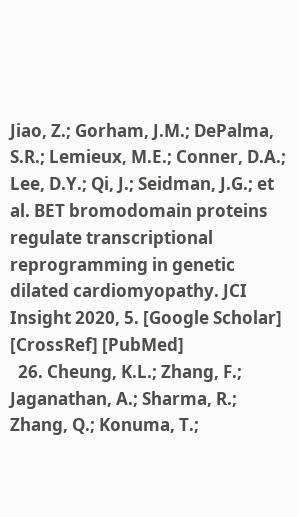Jiao, Z.; Gorham, J.M.; DePalma, S.R.; Lemieux, M.E.; Conner, D.A.; Lee, D.Y.; Qi, J.; Seidman, J.G.; et al. BET bromodomain proteins regulate transcriptional reprogramming in genetic dilated cardiomyopathy. JCI Insight 2020, 5. [Google Scholar] [CrossRef] [PubMed]
  26. Cheung, K.L.; Zhang, F.; Jaganathan, A.; Sharma, R.; Zhang, Q.; Konuma, T.;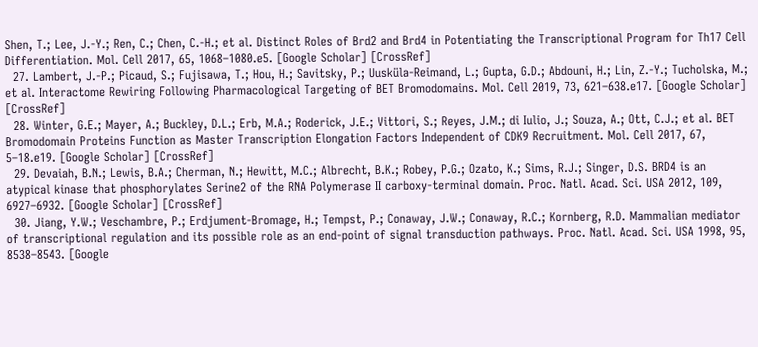Shen, T.; Lee, J.-Y.; Ren, C.; Chen, C.-H.; et al. Distinct Roles of Brd2 and Brd4 in Potentiating the Transcriptional Program for Th17 Cell Differentiation. Mol. Cell 2017, 65, 1068–1080.e5. [Google Scholar] [CrossRef]
  27. Lambert, J.-P.; Picaud, S.; Fujisawa, T.; Hou, H.; Savitsky, P.; Uusküla-Reimand, L.; Gupta, G.D.; Abdouni, H.; Lin, Z.-Y.; Tucholska, M.; et al. Interactome Rewiring Following Pharmacological Targeting of BET Bromodomains. Mol. Cell 2019, 73, 621–638.e17. [Google Scholar] [CrossRef]
  28. Winter, G.E.; Mayer, A.; Buckley, D.L.; Erb, M.A.; Roderick, J.E.; Vittori, S.; Reyes, J.M.; di Iulio, J.; Souza, A.; Ott, C.J.; et al. BET Bromodomain Proteins Function as Master Transcription Elongation Factors Independent of CDK9 Recruitment. Mol. Cell 2017, 67, 5–18.e19. [Google Scholar] [CrossRef]
  29. Devaiah, B.N.; Lewis, B.A.; Cherman, N.; Hewitt, M.C.; Albrecht, B.K.; Robey, P.G.; Ozato, K.; Sims, R.J.; Singer, D.S. BRD4 is an atypical kinase that phosphorylates Serine2 of the RNA Polymerase II carboxy-terminal domain. Proc. Natl. Acad. Sci. USA 2012, 109, 6927–6932. [Google Scholar] [CrossRef]
  30. Jiang, Y.W.; Veschambre, P.; Erdjument-Bromage, H.; Tempst, P.; Conaway, J.W.; Conaway, R.C.; Kornberg, R.D. Mammalian mediator of transcriptional regulation and its possible role as an end-point of signal transduction pathways. Proc. Natl. Acad. Sci. USA 1998, 95, 8538–8543. [Google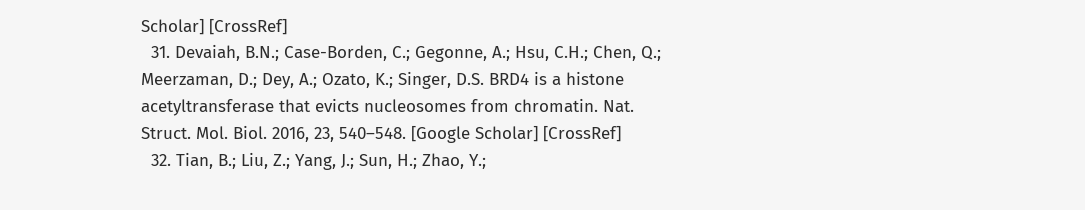Scholar] [CrossRef]
  31. Devaiah, B.N.; Case-Borden, C.; Gegonne, A.; Hsu, C.H.; Chen, Q.; Meerzaman, D.; Dey, A.; Ozato, K.; Singer, D.S. BRD4 is a histone acetyltransferase that evicts nucleosomes from chromatin. Nat. Struct. Mol. Biol. 2016, 23, 540–548. [Google Scholar] [CrossRef]
  32. Tian, B.; Liu, Z.; Yang, J.; Sun, H.; Zhao, Y.;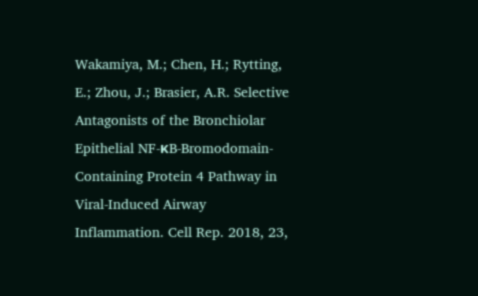Wakamiya, M.; Chen, H.; Rytting, E.; Zhou, J.; Brasier, A.R. Selective Antagonists of the Bronchiolar Epithelial NF-κB-Bromodomain-Containing Protein 4 Pathway in Viral-Induced Airway Inflammation. Cell Rep. 2018, 23,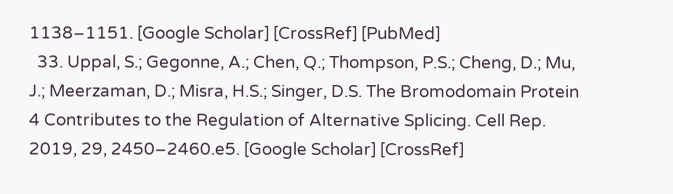1138–1151. [Google Scholar] [CrossRef] [PubMed]
  33. Uppal, S.; Gegonne, A.; Chen, Q.; Thompson, P.S.; Cheng, D.; Mu, J.; Meerzaman, D.; Misra, H.S.; Singer, D.S. The Bromodomain Protein 4 Contributes to the Regulation of Alternative Splicing. Cell Rep. 2019, 29, 2450–2460.e5. [Google Scholar] [CrossRef]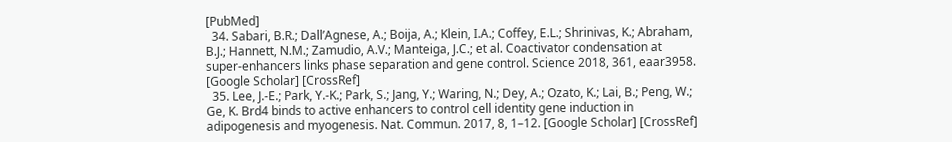[PubMed]
  34. Sabari, B.R.; Dall’Agnese, A.; Boija, A.; Klein, I.A.; Coffey, E.L.; Shrinivas, K.; Abraham, B.J.; Hannett, N.M.; Zamudio, A.V.; Manteiga, J.C.; et al. Coactivator condensation at super-enhancers links phase separation and gene control. Science 2018, 361, eaar3958. [Google Scholar] [CrossRef]
  35. Lee, J.-E.; Park, Y.-K.; Park, S.; Jang, Y.; Waring, N.; Dey, A.; Ozato, K.; Lai, B.; Peng, W.; Ge, K. Brd4 binds to active enhancers to control cell identity gene induction in adipogenesis and myogenesis. Nat. Commun. 2017, 8, 1–12. [Google Scholar] [CrossRef]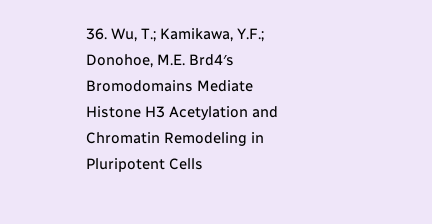36. Wu, T.; Kamikawa, Y.F.; Donohoe, M.E. Brd4′s Bromodomains Mediate Histone H3 Acetylation and Chromatin Remodeling in Pluripotent Cells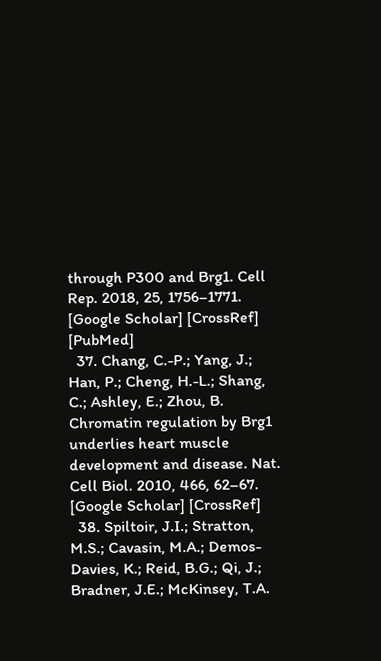through P300 and Brg1. Cell Rep. 2018, 25, 1756–1771. [Google Scholar] [CrossRef] [PubMed]
  37. Chang, C.-P.; Yang, J.; Han, P.; Cheng, H.-L.; Shang, C.; Ashley, E.; Zhou, B. Chromatin regulation by Brg1 underlies heart muscle development and disease. Nat. Cell Biol. 2010, 466, 62–67. [Google Scholar] [CrossRef]
  38. Spiltoir, J.I.; Stratton, M.S.; Cavasin, M.A.; Demos-Davies, K.; Reid, B.G.; Qi, J.; Bradner, J.E.; McKinsey, T.A.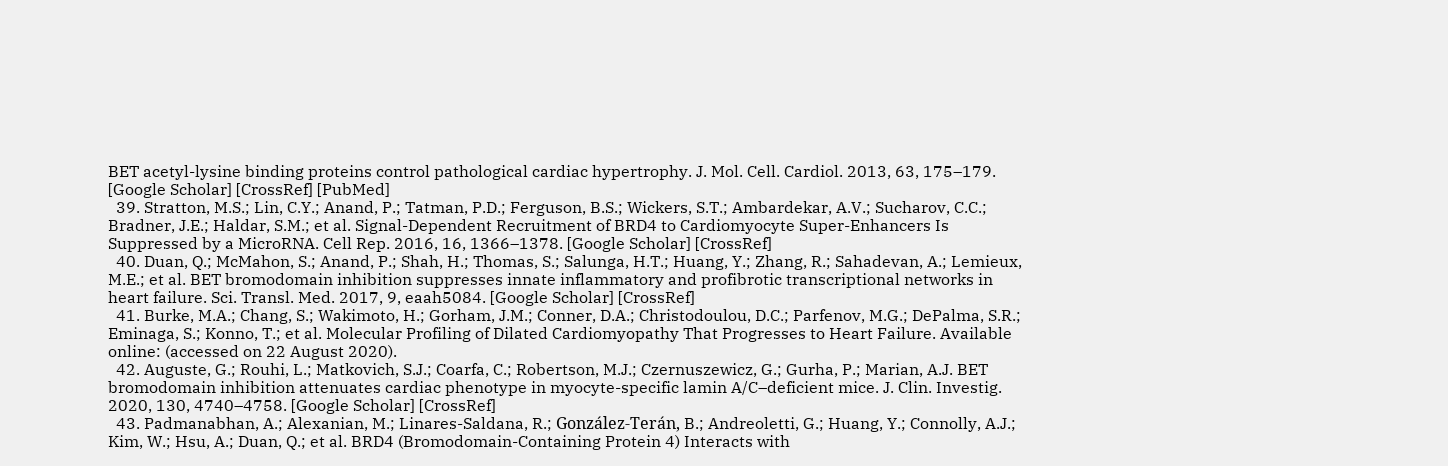BET acetyl-lysine binding proteins control pathological cardiac hypertrophy. J. Mol. Cell. Cardiol. 2013, 63, 175–179. [Google Scholar] [CrossRef] [PubMed]
  39. Stratton, M.S.; Lin, C.Y.; Anand, P.; Tatman, P.D.; Ferguson, B.S.; Wickers, S.T.; Ambardekar, A.V.; Sucharov, C.C.; Bradner, J.E.; Haldar, S.M.; et al. Signal-Dependent Recruitment of BRD4 to Cardiomyocyte Super-Enhancers Is Suppressed by a MicroRNA. Cell Rep. 2016, 16, 1366–1378. [Google Scholar] [CrossRef]
  40. Duan, Q.; McMahon, S.; Anand, P.; Shah, H.; Thomas, S.; Salunga, H.T.; Huang, Y.; Zhang, R.; Sahadevan, A.; Lemieux, M.E.; et al. BET bromodomain inhibition suppresses innate inflammatory and profibrotic transcriptional networks in heart failure. Sci. Transl. Med. 2017, 9, eaah5084. [Google Scholar] [CrossRef]
  41. Burke, M.A.; Chang, S.; Wakimoto, H.; Gorham, J.M.; Conner, D.A.; Christodoulou, D.C.; Parfenov, M.G.; DePalma, S.R.; Eminaga, S.; Konno, T.; et al. Molecular Profiling of Dilated Cardiomyopathy That Progresses to Heart Failure. Available online: (accessed on 22 August 2020).
  42. Auguste, G.; Rouhi, L.; Matkovich, S.J.; Coarfa, C.; Robertson, M.J.; Czernuszewicz, G.; Gurha, P.; Marian, A.J. BET bromodomain inhibition attenuates cardiac phenotype in myocyte-specific lamin A/C–deficient mice. J. Clin. Investig. 2020, 130, 4740–4758. [Google Scholar] [CrossRef]
  43. Padmanabhan, A.; Alexanian, M.; Linares-Saldana, R.; González-Terán, B.; Andreoletti, G.; Huang, Y.; Connolly, A.J.; Kim, W.; Hsu, A.; Duan, Q.; et al. BRD4 (Bromodomain-Containing Protein 4) Interacts with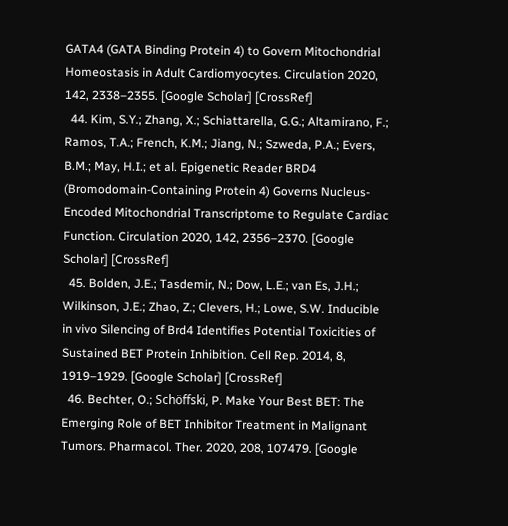GATA4 (GATA Binding Protein 4) to Govern Mitochondrial Homeostasis in Adult Cardiomyocytes. Circulation 2020, 142, 2338–2355. [Google Scholar] [CrossRef]
  44. Kim, S.Y.; Zhang, X.; Schiattarella, G.G.; Altamirano, F.; Ramos, T.A.; French, K.M.; Jiang, N.; Szweda, P.A.; Evers, B.M.; May, H.I.; et al. Epigenetic Reader BRD4 (Bromodomain-Containing Protein 4) Governs Nucleus-Encoded Mitochondrial Transcriptome to Regulate Cardiac Function. Circulation 2020, 142, 2356–2370. [Google Scholar] [CrossRef]
  45. Bolden, J.E.; Tasdemir, N.; Dow, L.E.; van Es, J.H.; Wilkinson, J.E.; Zhao, Z.; Clevers, H.; Lowe, S.W. Inducible in vivo Silencing of Brd4 Identifies Potential Toxicities of Sustained BET Protein Inhibition. Cell Rep. 2014, 8, 1919–1929. [Google Scholar] [CrossRef]
  46. Bechter, O.; Schöffski, P. Make Your Best BET: The Emerging Role of BET Inhibitor Treatment in Malignant Tumors. Pharmacol. Ther. 2020, 208, 107479. [Google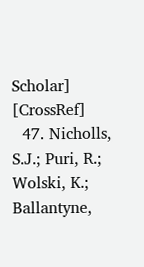Scholar] [CrossRef]
  47. Nicholls, S.J.; Puri, R.; Wolski, K.; Ballantyne,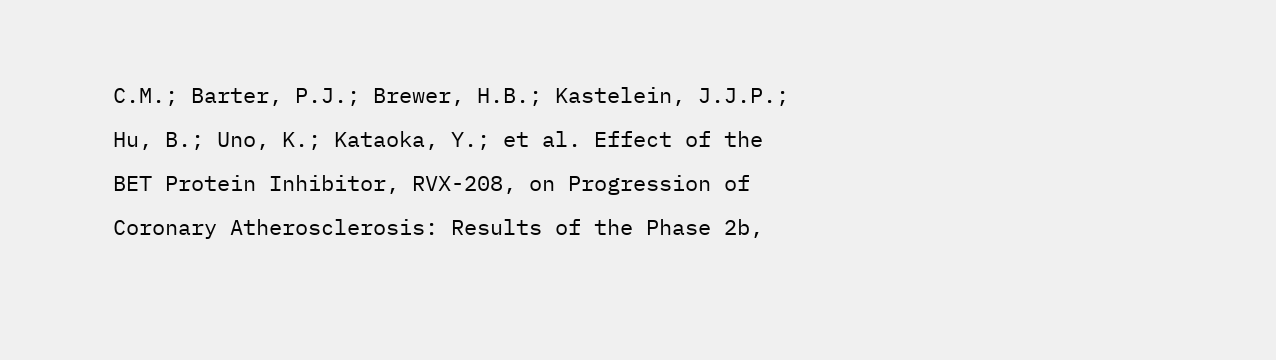C.M.; Barter, P.J.; Brewer, H.B.; Kastelein, J.J.P.; Hu, B.; Uno, K.; Kataoka, Y.; et al. Effect of the BET Protein Inhibitor, RVX-208, on Progression of Coronary Atherosclerosis: Results of the Phase 2b,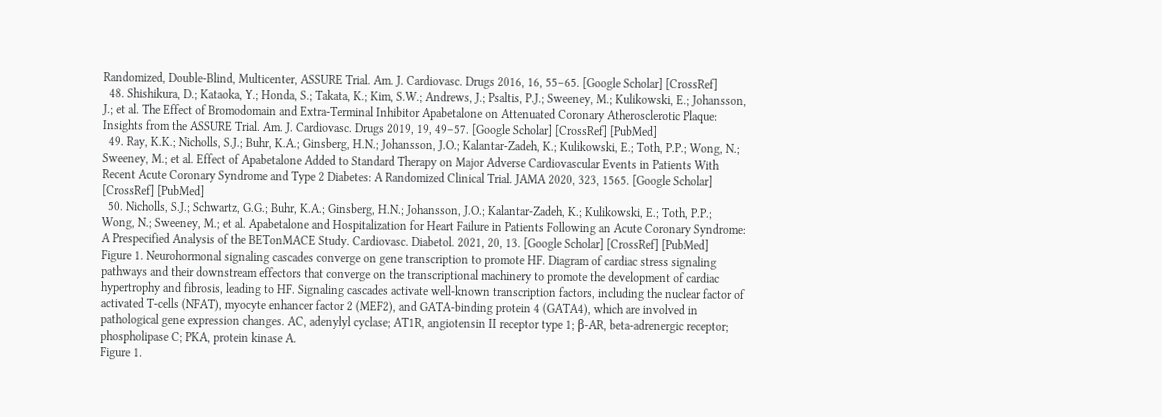Randomized, Double-Blind, Multicenter, ASSURE Trial. Am. J. Cardiovasc. Drugs 2016, 16, 55–65. [Google Scholar] [CrossRef]
  48. Shishikura, D.; Kataoka, Y.; Honda, S.; Takata, K.; Kim, S.W.; Andrews, J.; Psaltis, P.J.; Sweeney, M.; Kulikowski, E.; Johansson, J.; et al. The Effect of Bromodomain and Extra-Terminal Inhibitor Apabetalone on Attenuated Coronary Atherosclerotic Plaque: Insights from the ASSURE Trial. Am. J. Cardiovasc. Drugs 2019, 19, 49–57. [Google Scholar] [CrossRef] [PubMed]
  49. Ray, K.K.; Nicholls, S.J.; Buhr, K.A.; Ginsberg, H.N.; Johansson, J.O.; Kalantar-Zadeh, K.; Kulikowski, E.; Toth, P.P.; Wong, N.; Sweeney, M.; et al. Effect of Apabetalone Added to Standard Therapy on Major Adverse Cardiovascular Events in Patients With Recent Acute Coronary Syndrome and Type 2 Diabetes: A Randomized Clinical Trial. JAMA 2020, 323, 1565. [Google Scholar] [CrossRef] [PubMed]
  50. Nicholls, S.J.; Schwartz, G.G.; Buhr, K.A.; Ginsberg, H.N.; Johansson, J.O.; Kalantar-Zadeh, K.; Kulikowski, E.; Toth, P.P.; Wong, N.; Sweeney, M.; et al. Apabetalone and Hospitalization for Heart Failure in Patients Following an Acute Coronary Syndrome: A Prespecified Analysis of the BETonMACE Study. Cardiovasc. Diabetol. 2021, 20, 13. [Google Scholar] [CrossRef] [PubMed]
Figure 1. Neurohormonal signaling cascades converge on gene transcription to promote HF. Diagram of cardiac stress signaling pathways and their downstream effectors that converge on the transcriptional machinery to promote the development of cardiac hypertrophy and fibrosis, leading to HF. Signaling cascades activate well-known transcription factors, including the nuclear factor of activated T-cells (NFAT), myocyte enhancer factor 2 (MEF2), and GATA-binding protein 4 (GATA4), which are involved in pathological gene expression changes. AC, adenylyl cyclase; AT1R, angiotensin II receptor type 1; β-AR, beta-adrenergic receptor; phospholipase C; PKA, protein kinase A.
Figure 1.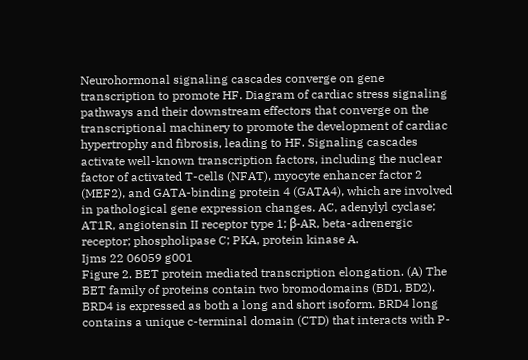Neurohormonal signaling cascades converge on gene transcription to promote HF. Diagram of cardiac stress signaling pathways and their downstream effectors that converge on the transcriptional machinery to promote the development of cardiac hypertrophy and fibrosis, leading to HF. Signaling cascades activate well-known transcription factors, including the nuclear factor of activated T-cells (NFAT), myocyte enhancer factor 2 (MEF2), and GATA-binding protein 4 (GATA4), which are involved in pathological gene expression changes. AC, adenylyl cyclase; AT1R, angiotensin II receptor type 1; β-AR, beta-adrenergic receptor; phospholipase C; PKA, protein kinase A.
Ijms 22 06059 g001
Figure 2. BET protein mediated transcription elongation. (A) The BET family of proteins contain two bromodomains (BD1, BD2). BRD4 is expressed as both a long and short isoform. BRD4 long contains a unique c-terminal domain (CTD) that interacts with P-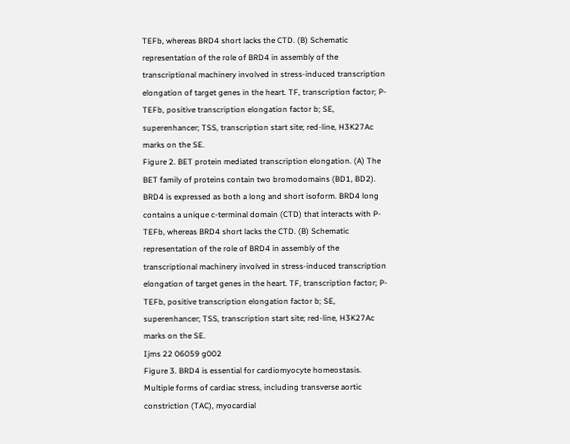TEFb, whereas BRD4 short lacks the CTD. (B) Schematic representation of the role of BRD4 in assembly of the transcriptional machinery involved in stress-induced transcription elongation of target genes in the heart. TF, transcription factor; P-TEFb, positive transcription elongation factor b; SE, superenhancer; TSS, transcription start site; red-line, H3K27Ac marks on the SE.
Figure 2. BET protein mediated transcription elongation. (A) The BET family of proteins contain two bromodomains (BD1, BD2). BRD4 is expressed as both a long and short isoform. BRD4 long contains a unique c-terminal domain (CTD) that interacts with P-TEFb, whereas BRD4 short lacks the CTD. (B) Schematic representation of the role of BRD4 in assembly of the transcriptional machinery involved in stress-induced transcription elongation of target genes in the heart. TF, transcription factor; P-TEFb, positive transcription elongation factor b; SE, superenhancer; TSS, transcription start site; red-line, H3K27Ac marks on the SE.
Ijms 22 06059 g002
Figure 3. BRD4 is essential for cardiomyocyte homeostasis. Multiple forms of cardiac stress, including transverse aortic constriction (TAC), myocardial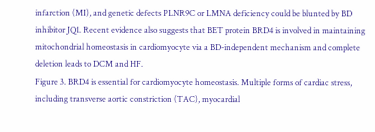infarction (MI), and genetic defects PLNR9C or LMNA deficiency could be blunted by BD inhibitor JQ1. Recent evidence also suggests that BET protein BRD4 is involved in maintaining mitochondrial homeostasis in cardiomyocyte via a BD-independent mechanism and complete deletion leads to DCM and HF.
Figure 3. BRD4 is essential for cardiomyocyte homeostasis. Multiple forms of cardiac stress, including transverse aortic constriction (TAC), myocardial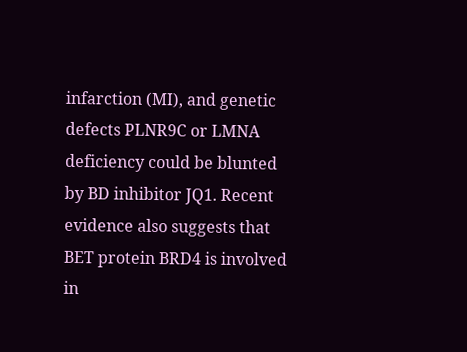infarction (MI), and genetic defects PLNR9C or LMNA deficiency could be blunted by BD inhibitor JQ1. Recent evidence also suggests that BET protein BRD4 is involved in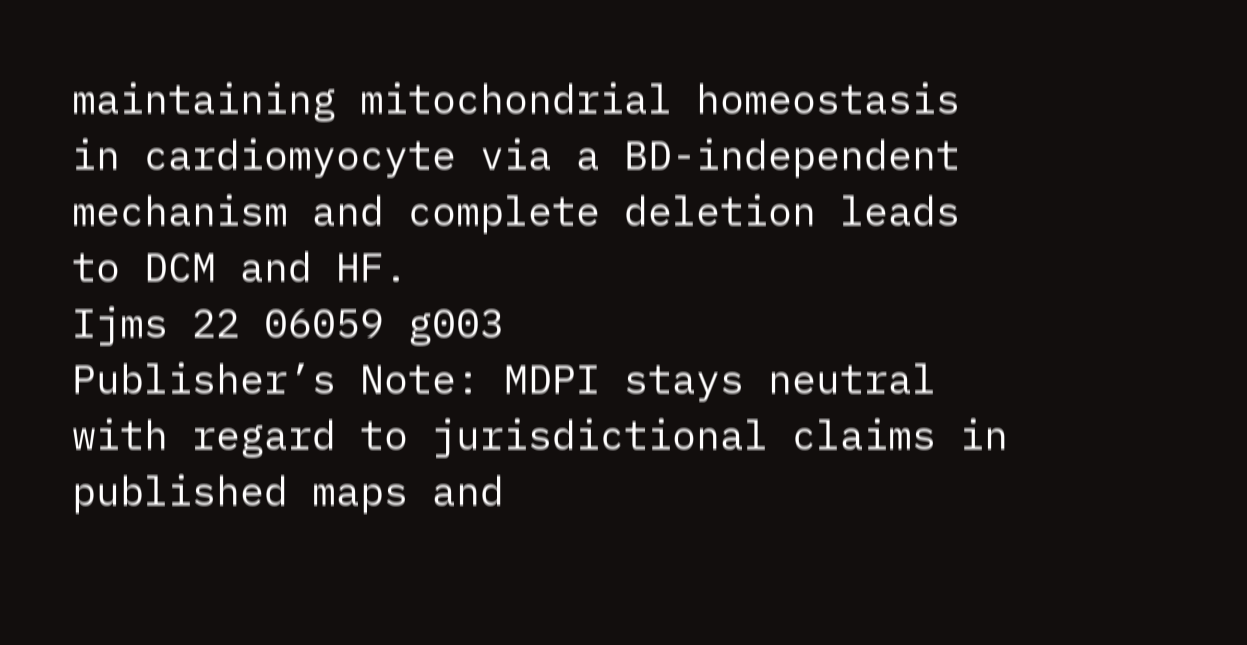maintaining mitochondrial homeostasis in cardiomyocyte via a BD-independent mechanism and complete deletion leads to DCM and HF.
Ijms 22 06059 g003
Publisher’s Note: MDPI stays neutral with regard to jurisdictional claims in published maps and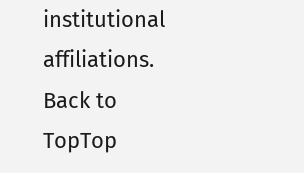institutional affiliations.
Back to TopTop